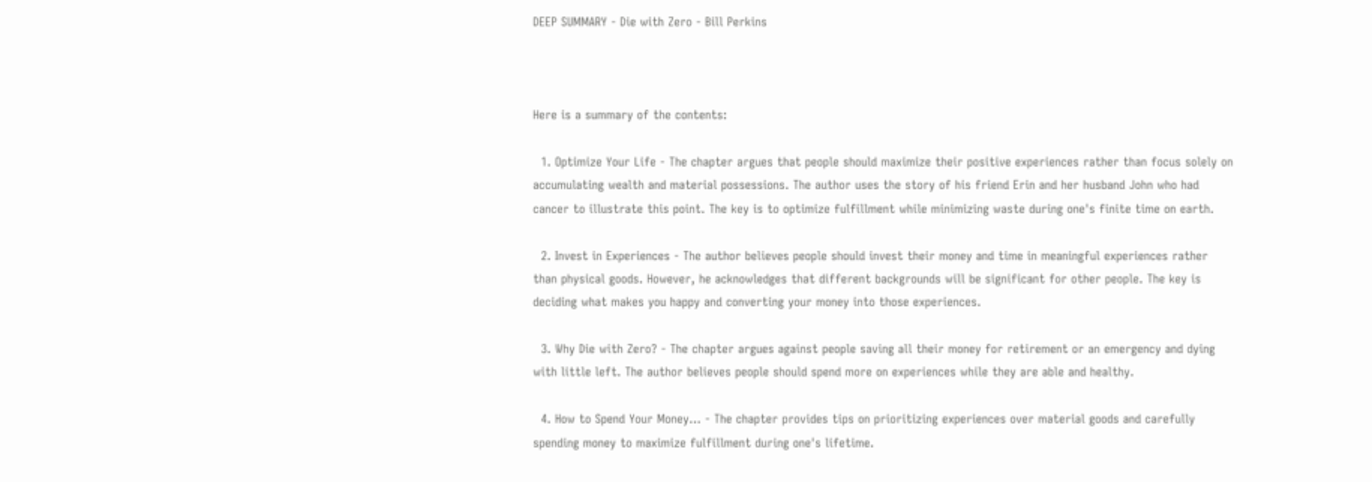DEEP SUMMARY - Die with Zero - Bill Perkins



Here is a summary of the contents:

  1. Optimize Your Life - The chapter argues that people should maximize their positive experiences rather than focus solely on accumulating wealth and material possessions. The author uses the story of his friend Erin and her husband John who had cancer to illustrate this point. The key is to optimize fulfillment while minimizing waste during one's finite time on earth.

  2. Invest in Experiences - The author believes people should invest their money and time in meaningful experiences rather than physical goods. However, he acknowledges that different backgrounds will be significant for other people. The key is deciding what makes you happy and converting your money into those experiences.

  3. Why Die with Zero? - The chapter argues against people saving all their money for retirement or an emergency and dying with little left. The author believes people should spend more on experiences while they are able and healthy.

  4. How to Spend Your Money... - The chapter provides tips on prioritizing experiences over material goods and carefully spending money to maximize fulfillment during one's lifetime.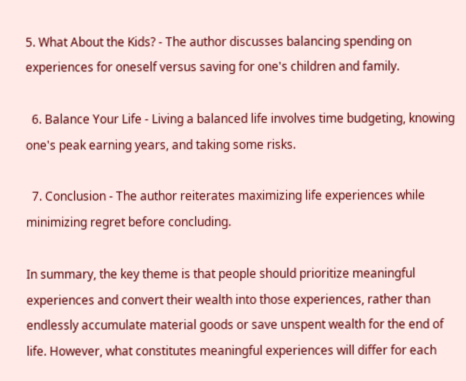5. What About the Kids? - The author discusses balancing spending on experiences for oneself versus saving for one's children and family.

  6. Balance Your Life - Living a balanced life involves time budgeting, knowing one's peak earning years, and taking some risks.

  7. Conclusion - The author reiterates maximizing life experiences while minimizing regret before concluding.

In summary, the key theme is that people should prioritize meaningful experiences and convert their wealth into those experiences, rather than endlessly accumulate material goods or save unspent wealth for the end of life. However, what constitutes meaningful experiences will differ for each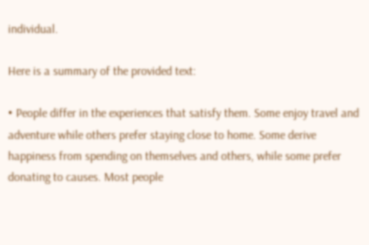individual.

Here is a summary of the provided text:

• People differ in the experiences that satisfy them. Some enjoy travel and adventure while others prefer staying close to home. Some derive happiness from spending on themselves and others, while some prefer donating to causes. Most people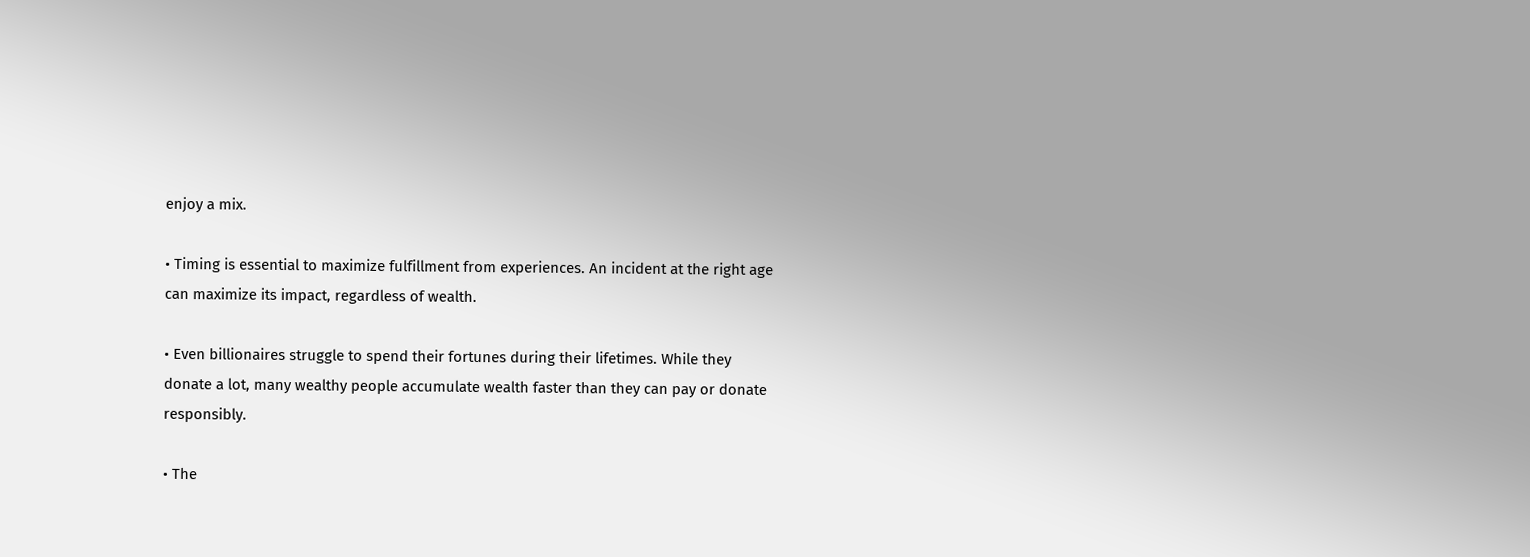enjoy a mix.

• Timing is essential to maximize fulfillment from experiences. An incident at the right age can maximize its impact, regardless of wealth.

• Even billionaires struggle to spend their fortunes during their lifetimes. While they donate a lot, many wealthy people accumulate wealth faster than they can pay or donate responsibly.

• The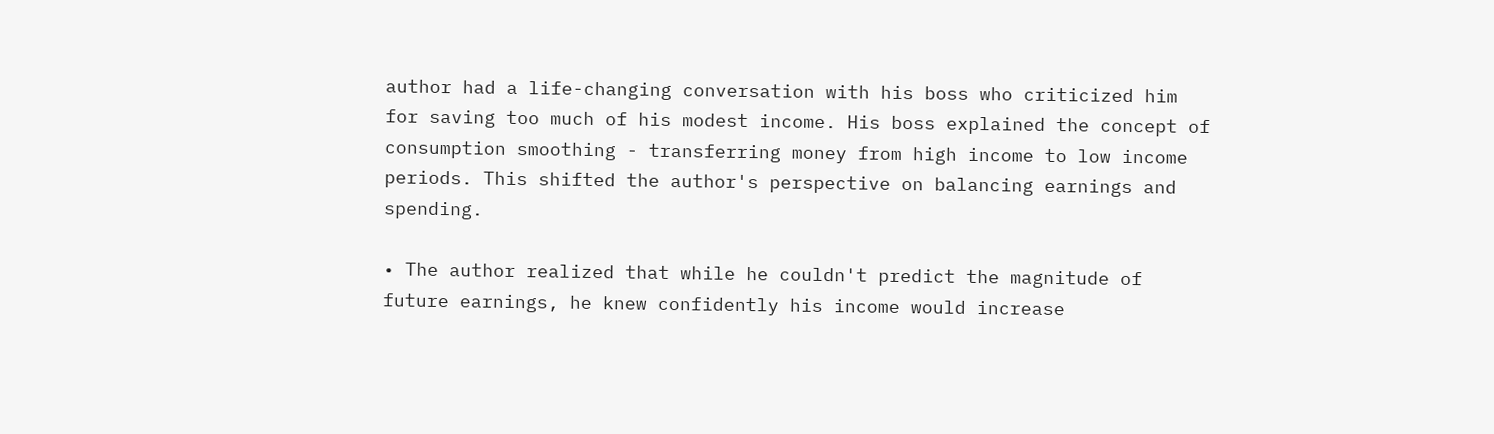author had a life-changing conversation with his boss who criticized him for saving too much of his modest income. His boss explained the concept of consumption smoothing - transferring money from high income to low income periods. This shifted the author's perspective on balancing earnings and spending.

• The author realized that while he couldn't predict the magnitude of future earnings, he knew confidently his income would increase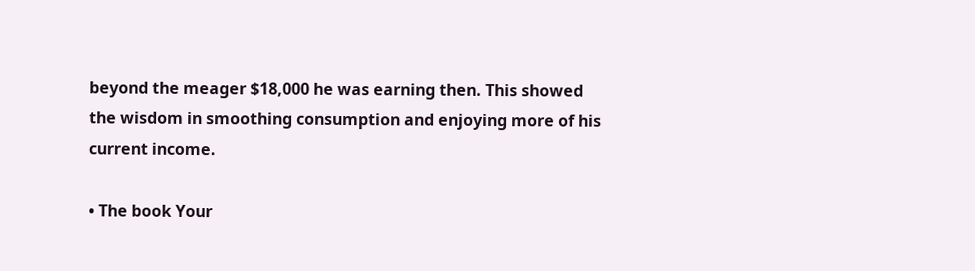beyond the meager $18,000 he was earning then. This showed the wisdom in smoothing consumption and enjoying more of his current income.

• The book Your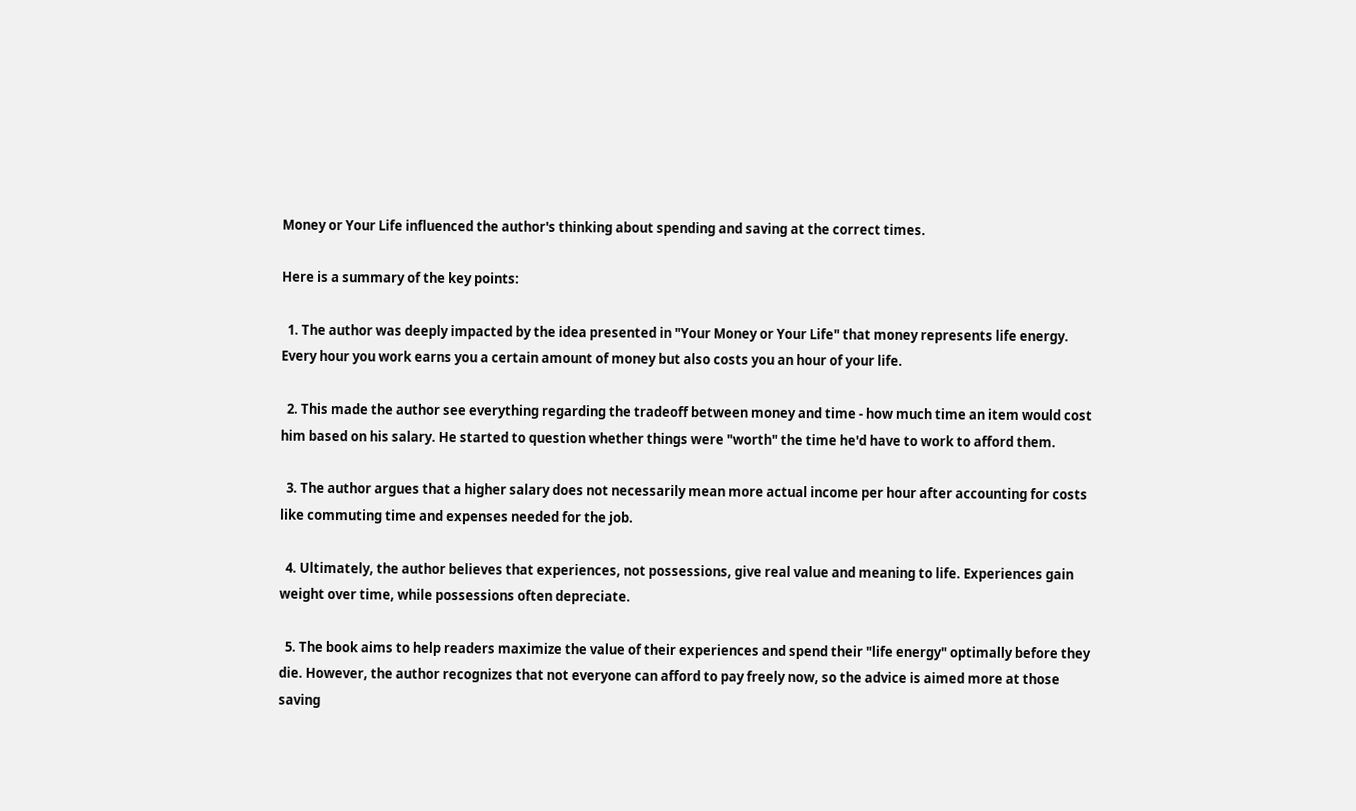Money or Your Life influenced the author's thinking about spending and saving at the correct times.

Here is a summary of the key points:

  1. The author was deeply impacted by the idea presented in "Your Money or Your Life" that money represents life energy. Every hour you work earns you a certain amount of money but also costs you an hour of your life.

  2. This made the author see everything regarding the tradeoff between money and time - how much time an item would cost him based on his salary. He started to question whether things were "worth" the time he'd have to work to afford them.

  3. The author argues that a higher salary does not necessarily mean more actual income per hour after accounting for costs like commuting time and expenses needed for the job.

  4. Ultimately, the author believes that experiences, not possessions, give real value and meaning to life. Experiences gain weight over time, while possessions often depreciate.

  5. The book aims to help readers maximize the value of their experiences and spend their "life energy" optimally before they die. However, the author recognizes that not everyone can afford to pay freely now, so the advice is aimed more at those saving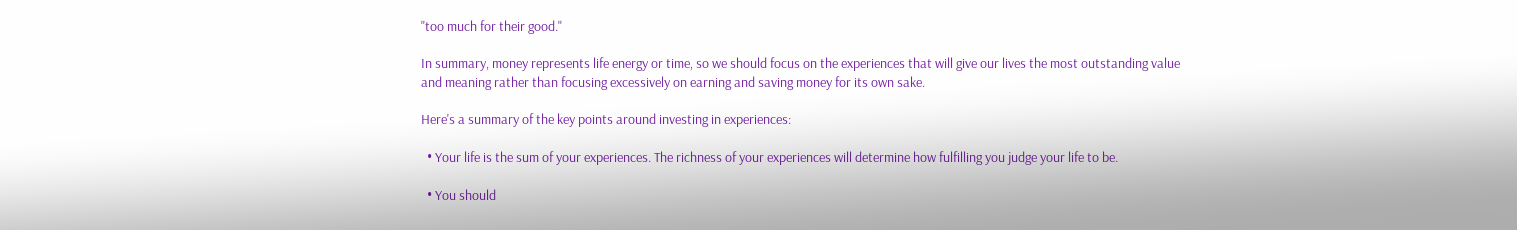"too much for their good."

In summary, money represents life energy or time, so we should focus on the experiences that will give our lives the most outstanding value and meaning rather than focusing excessively on earning and saving money for its own sake.

Here's a summary of the key points around investing in experiences:

  • Your life is the sum of your experiences. The richness of your experiences will determine how fulfilling you judge your life to be.

  • You should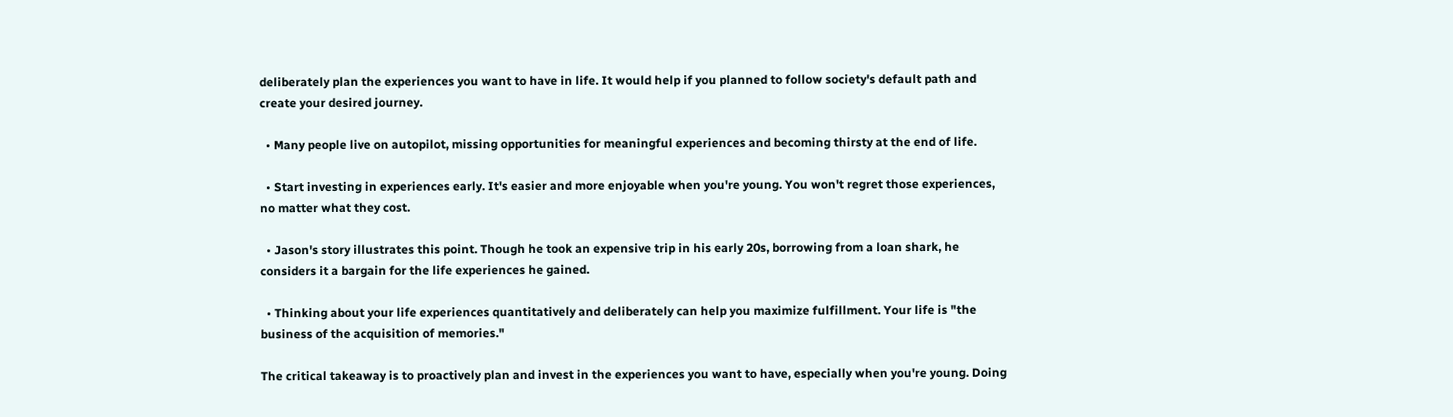deliberately plan the experiences you want to have in life. It would help if you planned to follow society's default path and create your desired journey.

  • Many people live on autopilot, missing opportunities for meaningful experiences and becoming thirsty at the end of life.

  • Start investing in experiences early. It's easier and more enjoyable when you're young. You won't regret those experiences, no matter what they cost.

  • Jason's story illustrates this point. Though he took an expensive trip in his early 20s, borrowing from a loan shark, he considers it a bargain for the life experiences he gained.

  • Thinking about your life experiences quantitatively and deliberately can help you maximize fulfillment. Your life is "the business of the acquisition of memories."

The critical takeaway is to proactively plan and invest in the experiences you want to have, especially when you're young. Doing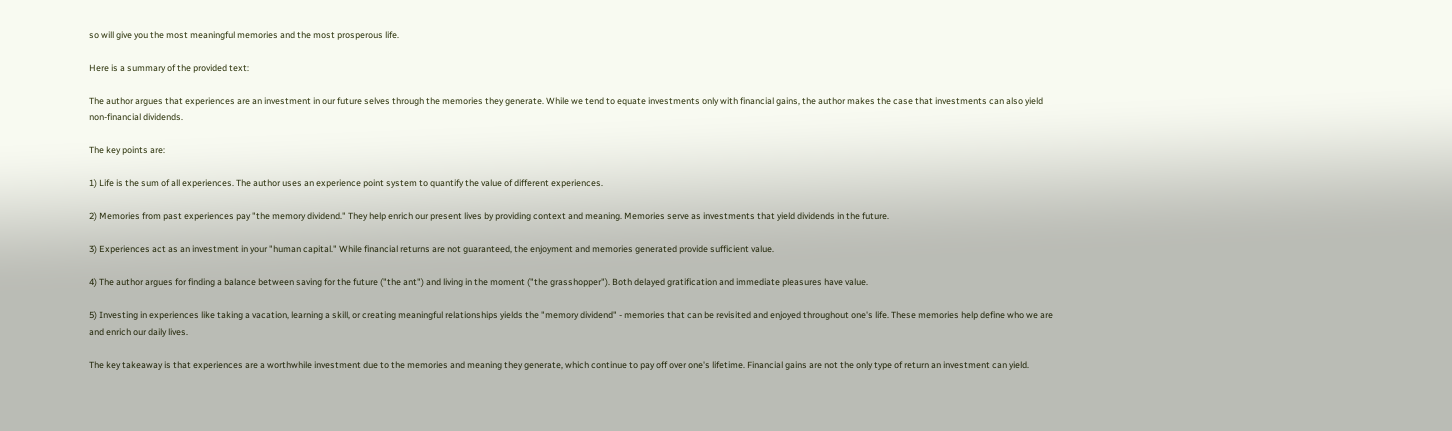so will give you the most meaningful memories and the most prosperous life.

Here is a summary of the provided text:

The author argues that experiences are an investment in our future selves through the memories they generate. While we tend to equate investments only with financial gains, the author makes the case that investments can also yield non-financial dividends.

The key points are:

1) Life is the sum of all experiences. The author uses an experience point system to quantify the value of different experiences.

2) Memories from past experiences pay "the memory dividend." They help enrich our present lives by providing context and meaning. Memories serve as investments that yield dividends in the future.

3) Experiences act as an investment in your "human capital." While financial returns are not guaranteed, the enjoyment and memories generated provide sufficient value.

4) The author argues for finding a balance between saving for the future ("the ant") and living in the moment ("the grasshopper"). Both delayed gratification and immediate pleasures have value.

5) Investing in experiences like taking a vacation, learning a skill, or creating meaningful relationships yields the "memory dividend" - memories that can be revisited and enjoyed throughout one's life. These memories help define who we are and enrich our daily lives.

The key takeaway is that experiences are a worthwhile investment due to the memories and meaning they generate, which continue to pay off over one's lifetime. Financial gains are not the only type of return an investment can yield.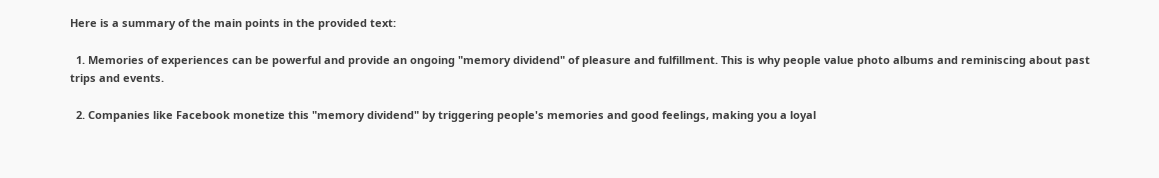Here is a summary of the main points in the provided text:

  1. Memories of experiences can be powerful and provide an ongoing "memory dividend" of pleasure and fulfillment. This is why people value photo albums and reminiscing about past trips and events.

  2. Companies like Facebook monetize this "memory dividend" by triggering people's memories and good feelings, making you a loyal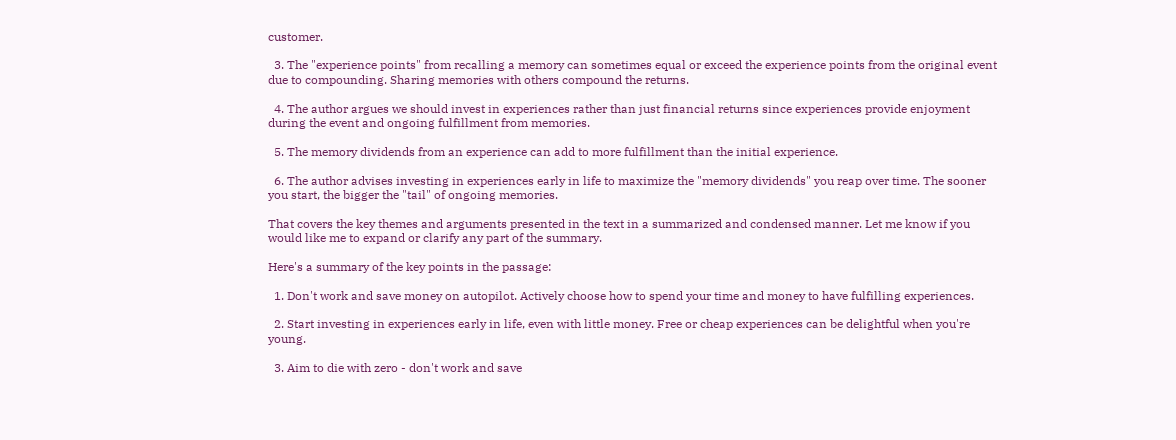customer.

  3. The "experience points" from recalling a memory can sometimes equal or exceed the experience points from the original event due to compounding. Sharing memories with others compound the returns.

  4. The author argues we should invest in experiences rather than just financial returns since experiences provide enjoyment during the event and ongoing fulfillment from memories.

  5. The memory dividends from an experience can add to more fulfillment than the initial experience.

  6. The author advises investing in experiences early in life to maximize the "memory dividends" you reap over time. The sooner you start, the bigger the "tail" of ongoing memories.

That covers the key themes and arguments presented in the text in a summarized and condensed manner. Let me know if you would like me to expand or clarify any part of the summary.

Here's a summary of the key points in the passage:

  1. Don't work and save money on autopilot. Actively choose how to spend your time and money to have fulfilling experiences.

  2. Start investing in experiences early in life, even with little money. Free or cheap experiences can be delightful when you're young.

  3. Aim to die with zero - don't work and save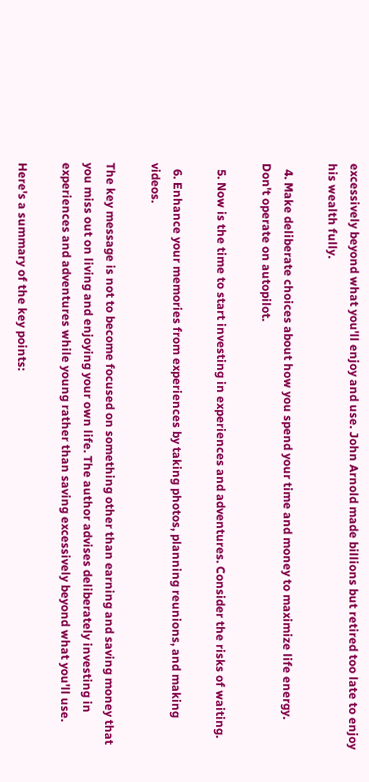excessively beyond what you'll enjoy and use. John Arnold made billions but retired too late to enjoy his wealth fully.

  4. Make deliberate choices about how you spend your time and money to maximize life energy. Don't operate on autopilot.

  5. Now is the time to start investing in experiences and adventures. Consider the risks of waiting.

  6. Enhance your memories from experiences by taking photos, planning reunions, and making videos.

The key message is not to become focused on something other than earning and saving money that you miss out on living and enjoying your own life. The author advises deliberately investing in experiences and adventures while young rather than saving excessively beyond what you'll use.

Here's a summary of the key points: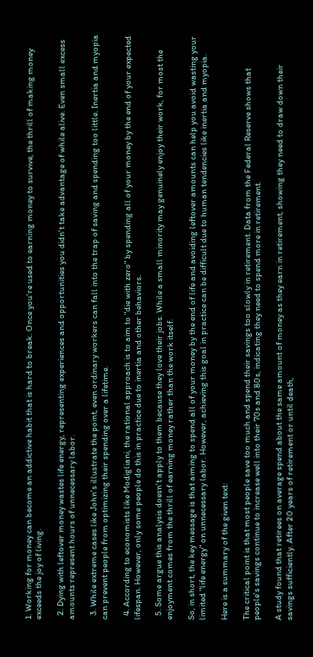1. Working for money can become an addictive habit that is hard to break. Once you're used to earning money to survive, the thrill of making money exceeds the joy of living.

  2. Dying with leftover money wastes life energy, representing experiences and opportunities you didn't take advantage of while alive. Even small excess amounts represent hours of unnecessary labor.

  3. While extreme cases like John's illustrate the point, even ordinary workers can fall into the trap of saving and spending too little. Inertia and myopia can prevent people from optimizing their spending over a lifetime.

  4. According to economists like Modigliani, the rational approach is to aim to "die with zero" by spending all of your money by the end of your expected lifespan. However, only some people do this in practice due to inertia and other behaviors.

  5. Some argue this analysis doesn't apply to them because they love their jobs. While a small minority may genuinely enjoy their work, for most the enjoyment comes from the thrill of earning money rather than the work itself.

So, in short, the key message is that aiming to spend all of your money by the end of life and avoiding leftover amounts can help you avoid wasting your limited "life energy" on unnecessary labor. However, achieving this goal in practice can be difficult due to human tendencies like inertia and myopia.

Here is a summary of the given text:

The critical point is that most people save too much and spend their savings too slowly in retirement. Data from the Federal Reserve shows that people's savings continue to increase well into their 70s and 80s, indicating they need to spend more in retirement.

A study found that retirees on average spend about the same amount of money as they earn in retirement, showing they need to draw down their savings sufficiently. After 20 years of retirement or until death,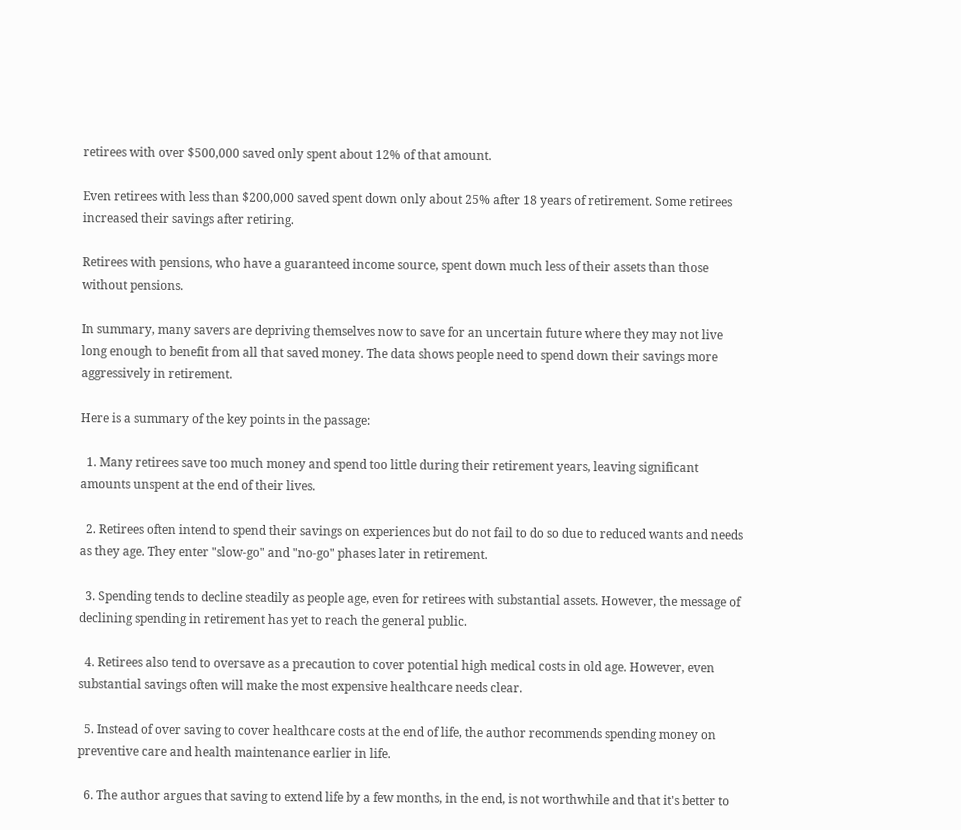retirees with over $500,000 saved only spent about 12% of that amount.

Even retirees with less than $200,000 saved spent down only about 25% after 18 years of retirement. Some retirees increased their savings after retiring.

Retirees with pensions, who have a guaranteed income source, spent down much less of their assets than those without pensions.

In summary, many savers are depriving themselves now to save for an uncertain future where they may not live long enough to benefit from all that saved money. The data shows people need to spend down their savings more aggressively in retirement.

Here is a summary of the key points in the passage:

  1. Many retirees save too much money and spend too little during their retirement years, leaving significant amounts unspent at the end of their lives.

  2. Retirees often intend to spend their savings on experiences but do not fail to do so due to reduced wants and needs as they age. They enter "slow-go" and "no-go" phases later in retirement.

  3. Spending tends to decline steadily as people age, even for retirees with substantial assets. However, the message of declining spending in retirement has yet to reach the general public.

  4. Retirees also tend to oversave as a precaution to cover potential high medical costs in old age. However, even substantial savings often will make the most expensive healthcare needs clear.

  5. Instead of over saving to cover healthcare costs at the end of life, the author recommends spending money on preventive care and health maintenance earlier in life.

  6. The author argues that saving to extend life by a few months, in the end, is not worthwhile and that it's better to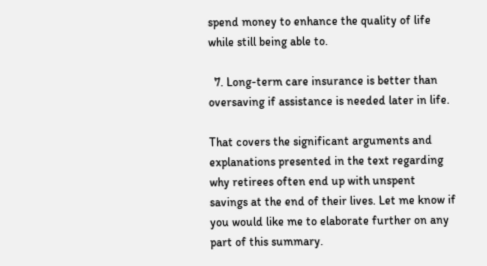spend money to enhance the quality of life while still being able to.

  7. Long-term care insurance is better than oversaving if assistance is needed later in life.

That covers the significant arguments and explanations presented in the text regarding why retirees often end up with unspent savings at the end of their lives. Let me know if you would like me to elaborate further on any part of this summary.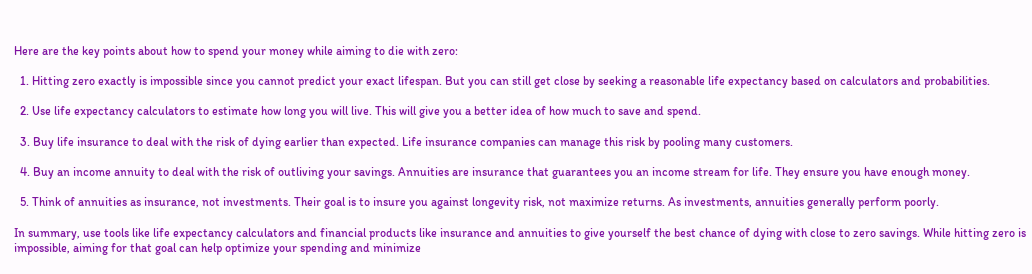Here are the key points about how to spend your money while aiming to die with zero:

  1. Hitting zero exactly is impossible since you cannot predict your exact lifespan. But you can still get close by seeking a reasonable life expectancy based on calculators and probabilities.

  2. Use life expectancy calculators to estimate how long you will live. This will give you a better idea of how much to save and spend.

  3. Buy life insurance to deal with the risk of dying earlier than expected. Life insurance companies can manage this risk by pooling many customers.

  4. Buy an income annuity to deal with the risk of outliving your savings. Annuities are insurance that guarantees you an income stream for life. They ensure you have enough money.

  5. Think of annuities as insurance, not investments. Their goal is to insure you against longevity risk, not maximize returns. As investments, annuities generally perform poorly.

In summary, use tools like life expectancy calculators and financial products like insurance and annuities to give yourself the best chance of dying with close to zero savings. While hitting zero is impossible, aiming for that goal can help optimize your spending and minimize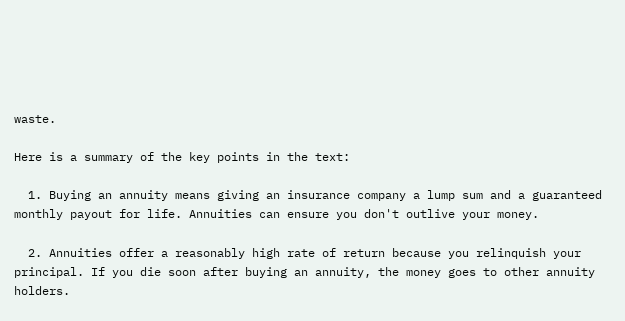waste.

Here is a summary of the key points in the text:

  1. Buying an annuity means giving an insurance company a lump sum and a guaranteed monthly payout for life. Annuities can ensure you don't outlive your money.

  2. Annuities offer a reasonably high rate of return because you relinquish your principal. If you die soon after buying an annuity, the money goes to other annuity holders.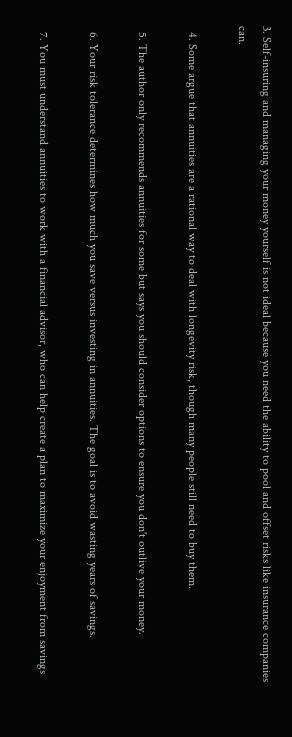3. Self-insuring and managing your money yourself is not ideal because you need the ability to pool and offset risks like insurance companies can.

  4. Some argue that annuities are a rational way to deal with longevity risk, though many people still need to buy them.

  5. The author only recommends annuities for some but says you should consider options to ensure you don't outlive your money.

  6. Your risk tolerance determines how much you save versus investing in annuities. The goal is to avoid wasting years of savings.

  7. You must understand annuities to work with a financial advisor, who can help create a plan to maximize your enjoyment from savings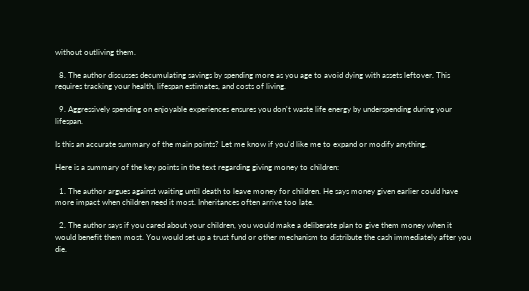without outliving them.

  8. The author discusses decumulating savings by spending more as you age to avoid dying with assets leftover. This requires tracking your health, lifespan estimates, and costs of living.

  9. Aggressively spending on enjoyable experiences ensures you don't waste life energy by underspending during your lifespan.

Is this an accurate summary of the main points? Let me know if you'd like me to expand or modify anything.

Here is a summary of the key points in the text regarding giving money to children:

  1. The author argues against waiting until death to leave money for children. He says money given earlier could have more impact when children need it most. Inheritances often arrive too late.

  2. The author says if you cared about your children, you would make a deliberate plan to give them money when it would benefit them most. You would set up a trust fund or other mechanism to distribute the cash immediately after you die.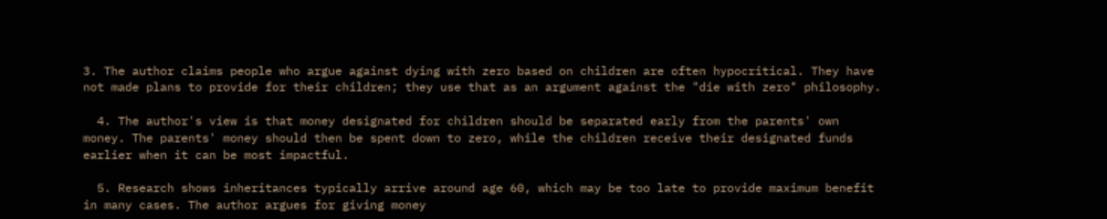3. The author claims people who argue against dying with zero based on children are often hypocritical. They have not made plans to provide for their children; they use that as an argument against the "die with zero" philosophy.

  4. The author's view is that money designated for children should be separated early from the parents' own money. The parents' money should then be spent down to zero, while the children receive their designated funds earlier when it can be most impactful.

  5. Research shows inheritances typically arrive around age 60, which may be too late to provide maximum benefit in many cases. The author argues for giving money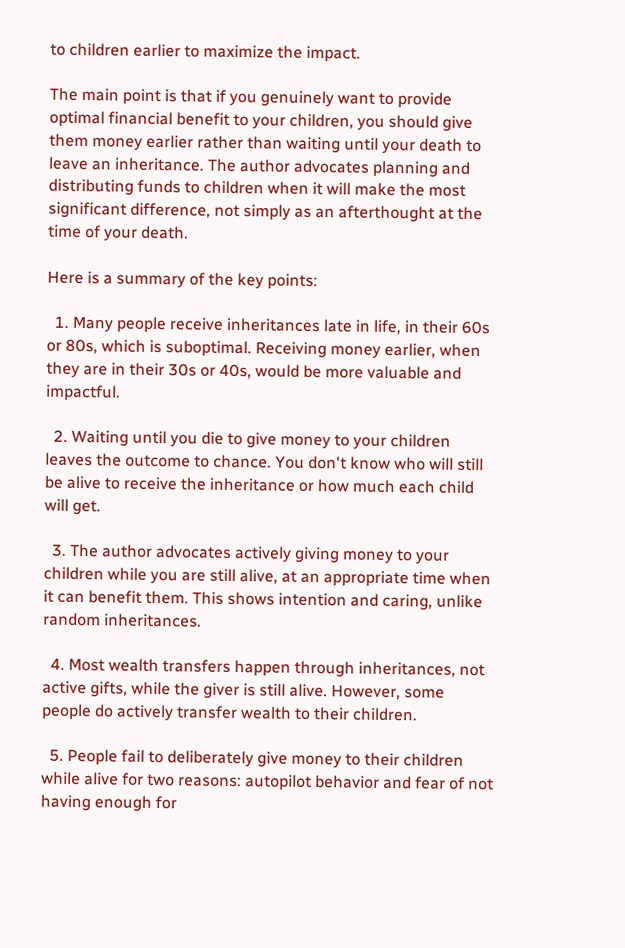to children earlier to maximize the impact.

The main point is that if you genuinely want to provide optimal financial benefit to your children, you should give them money earlier rather than waiting until your death to leave an inheritance. The author advocates planning and distributing funds to children when it will make the most significant difference, not simply as an afterthought at the time of your death.

Here is a summary of the key points:

  1. Many people receive inheritances late in life, in their 60s or 80s, which is suboptimal. Receiving money earlier, when they are in their 30s or 40s, would be more valuable and impactful.

  2. Waiting until you die to give money to your children leaves the outcome to chance. You don't know who will still be alive to receive the inheritance or how much each child will get.

  3. The author advocates actively giving money to your children while you are still alive, at an appropriate time when it can benefit them. This shows intention and caring, unlike random inheritances.

  4. Most wealth transfers happen through inheritances, not active gifts, while the giver is still alive. However, some people do actively transfer wealth to their children.

  5. People fail to deliberately give money to their children while alive for two reasons: autopilot behavior and fear of not having enough for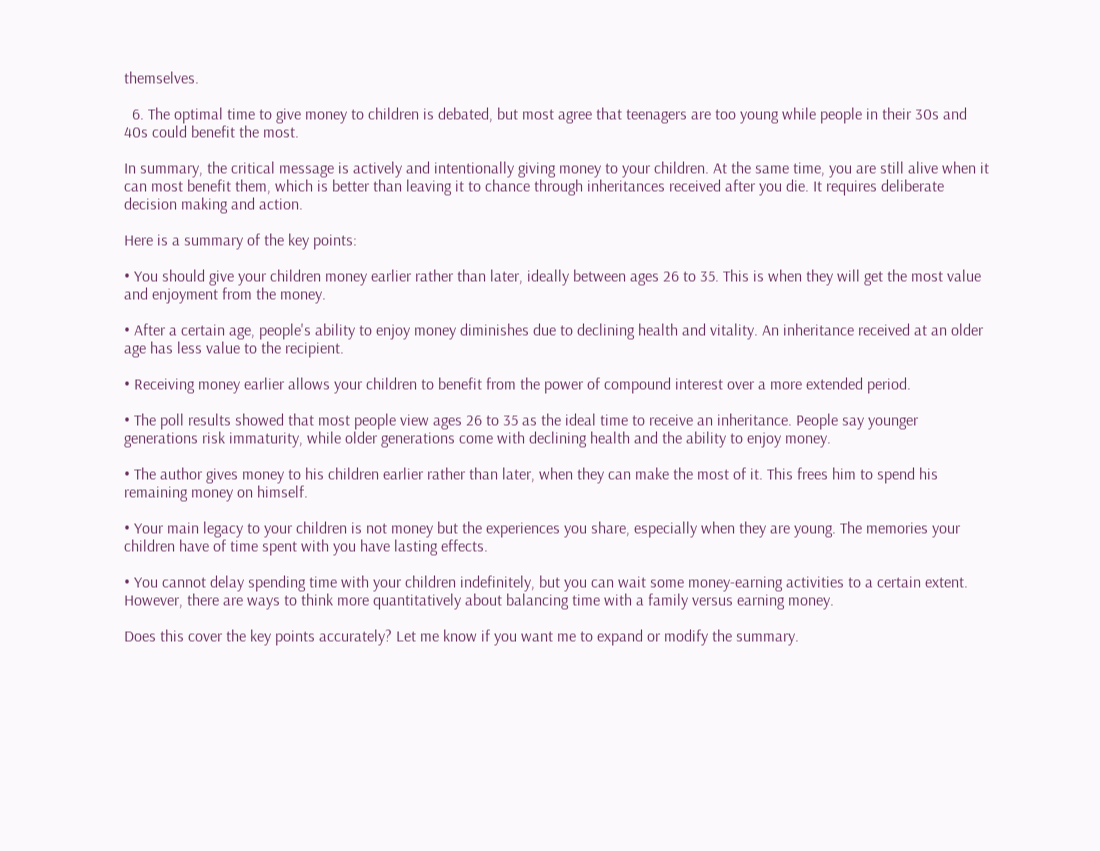themselves.

  6. The optimal time to give money to children is debated, but most agree that teenagers are too young while people in their 30s and 40s could benefit the most.

In summary, the critical message is actively and intentionally giving money to your children. At the same time, you are still alive when it can most benefit them, which is better than leaving it to chance through inheritances received after you die. It requires deliberate decision making and action.

Here is a summary of the key points:

• You should give your children money earlier rather than later, ideally between ages 26 to 35. This is when they will get the most value and enjoyment from the money.

• After a certain age, people's ability to enjoy money diminishes due to declining health and vitality. An inheritance received at an older age has less value to the recipient.

• Receiving money earlier allows your children to benefit from the power of compound interest over a more extended period.

• The poll results showed that most people view ages 26 to 35 as the ideal time to receive an inheritance. People say younger generations risk immaturity, while older generations come with declining health and the ability to enjoy money.

• The author gives money to his children earlier rather than later, when they can make the most of it. This frees him to spend his remaining money on himself.

• Your main legacy to your children is not money but the experiences you share, especially when they are young. The memories your children have of time spent with you have lasting effects.

• You cannot delay spending time with your children indefinitely, but you can wait some money-earning activities to a certain extent. However, there are ways to think more quantitatively about balancing time with a family versus earning money.

Does this cover the key points accurately? Let me know if you want me to expand or modify the summary.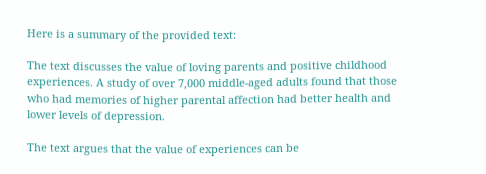Here is a summary of the provided text:

The text discusses the value of loving parents and positive childhood experiences. A study of over 7,000 middle-aged adults found that those who had memories of higher parental affection had better health and lower levels of depression.

The text argues that the value of experiences can be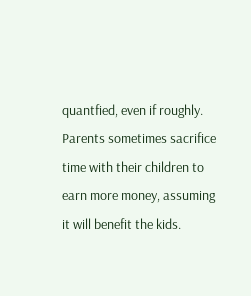quantfied, even if roughly. Parents sometimes sacrifice time with their children to earn more money, assuming it will benefit the kids.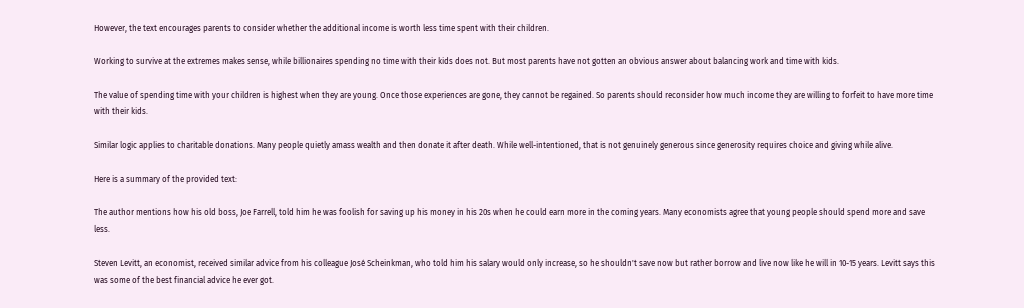However, the text encourages parents to consider whether the additional income is worth less time spent with their children.

Working to survive at the extremes makes sense, while billionaires spending no time with their kids does not. But most parents have not gotten an obvious answer about balancing work and time with kids.

The value of spending time with your children is highest when they are young. Once those experiences are gone, they cannot be regained. So parents should reconsider how much income they are willing to forfeit to have more time with their kids.

Similar logic applies to charitable donations. Many people quietly amass wealth and then donate it after death. While well-intentioned, that is not genuinely generous since generosity requires choice and giving while alive.

Here is a summary of the provided text:

The author mentions how his old boss, Joe Farrell, told him he was foolish for saving up his money in his 20s when he could earn more in the coming years. Many economists agree that young people should spend more and save less.

Steven Levitt, an economist, received similar advice from his colleague José Scheinkman, who told him his salary would only increase, so he shouldn't save now but rather borrow and live now like he will in 10-15 years. Levitt says this was some of the best financial advice he ever got.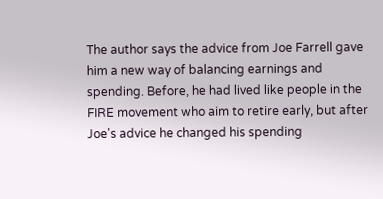The author says the advice from Joe Farrell gave him a new way of balancing earnings and spending. Before, he had lived like people in the FIRE movement who aim to retire early, but after Joe's advice he changed his spending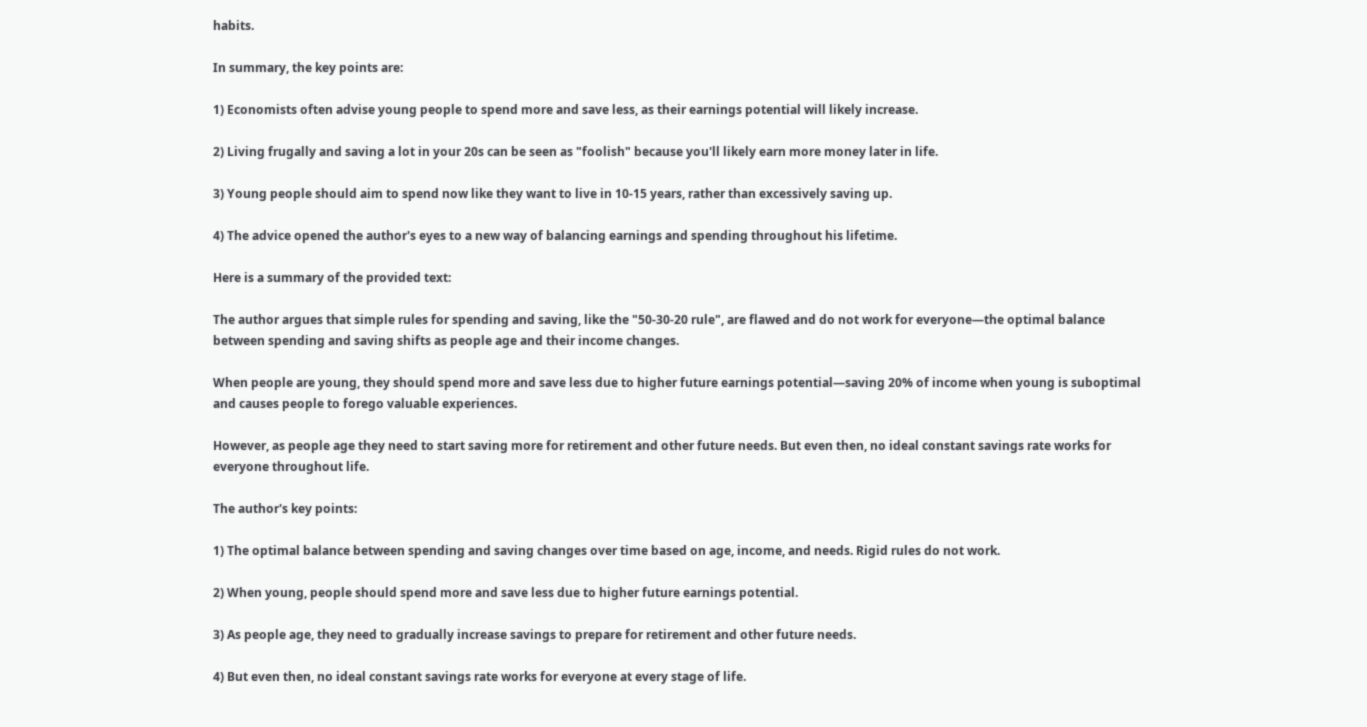habits.

In summary, the key points are:

1) Economists often advise young people to spend more and save less, as their earnings potential will likely increase.

2) Living frugally and saving a lot in your 20s can be seen as "foolish" because you'll likely earn more money later in life.

3) Young people should aim to spend now like they want to live in 10-15 years, rather than excessively saving up.

4) The advice opened the author's eyes to a new way of balancing earnings and spending throughout his lifetime.

Here is a summary of the provided text:

The author argues that simple rules for spending and saving, like the "50-30-20 rule", are flawed and do not work for everyone—the optimal balance between spending and saving shifts as people age and their income changes.

When people are young, they should spend more and save less due to higher future earnings potential—saving 20% of income when young is suboptimal and causes people to forego valuable experiences.

However, as people age they need to start saving more for retirement and other future needs. But even then, no ideal constant savings rate works for everyone throughout life.

The author's key points:

1) The optimal balance between spending and saving changes over time based on age, income, and needs. Rigid rules do not work.

2) When young, people should spend more and save less due to higher future earnings potential.

3) As people age, they need to gradually increase savings to prepare for retirement and other future needs.

4) But even then, no ideal constant savings rate works for everyone at every stage of life.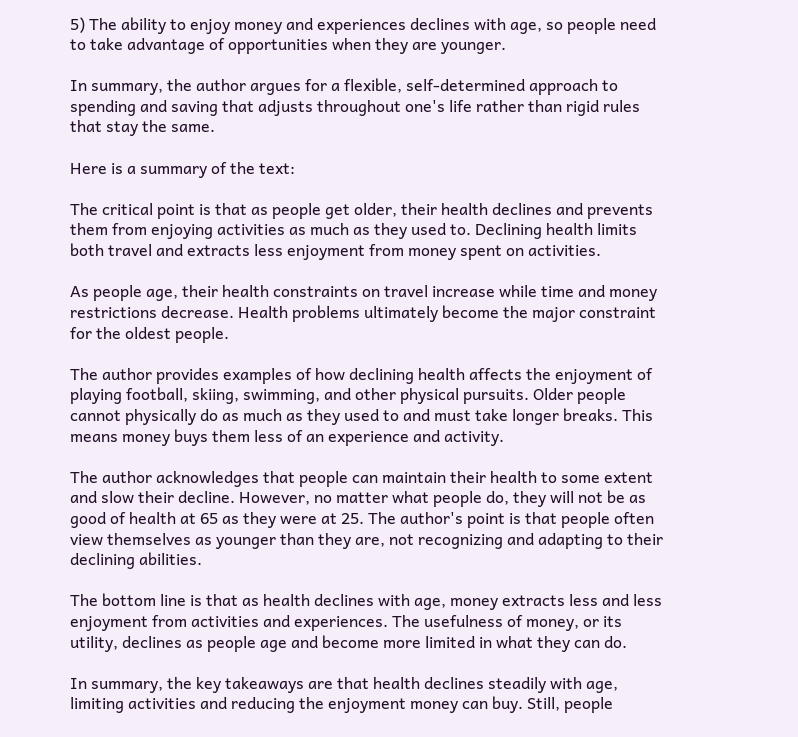5) The ability to enjoy money and experiences declines with age, so people need to take advantage of opportunities when they are younger.

In summary, the author argues for a flexible, self-determined approach to spending and saving that adjusts throughout one's life rather than rigid rules that stay the same.

Here is a summary of the text:

The critical point is that as people get older, their health declines and prevents them from enjoying activities as much as they used to. Declining health limits both travel and extracts less enjoyment from money spent on activities.

As people age, their health constraints on travel increase while time and money restrictions decrease. Health problems ultimately become the major constraint for the oldest people.

The author provides examples of how declining health affects the enjoyment of playing football, skiing, swimming, and other physical pursuits. Older people cannot physically do as much as they used to and must take longer breaks. This means money buys them less of an experience and activity.

The author acknowledges that people can maintain their health to some extent and slow their decline. However, no matter what people do, they will not be as good of health at 65 as they were at 25. The author's point is that people often view themselves as younger than they are, not recognizing and adapting to their declining abilities.

The bottom line is that as health declines with age, money extracts less and less enjoyment from activities and experiences. The usefulness of money, or its utility, declines as people age and become more limited in what they can do.

In summary, the key takeaways are that health declines steadily with age, limiting activities and reducing the enjoyment money can buy. Still, people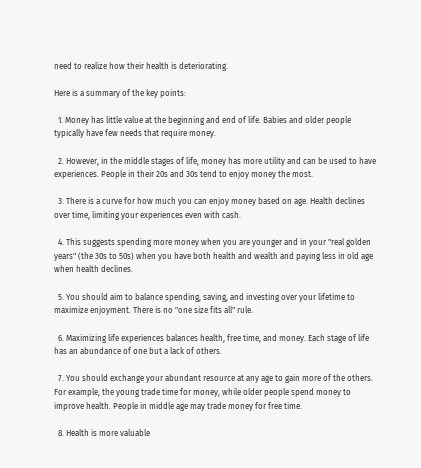need to realize how their health is deteriorating.

Here is a summary of the key points:

  1. Money has little value at the beginning and end of life. Babies and older people typically have few needs that require money.

  2. However, in the middle stages of life, money has more utility and can be used to have experiences. People in their 20s and 30s tend to enjoy money the most.

  3. There is a curve for how much you can enjoy money based on age. Health declines over time, limiting your experiences even with cash.

  4. This suggests spending more money when you are younger and in your "real golden years" (the 30s to 50s) when you have both health and wealth and paying less in old age when health declines.

  5. You should aim to balance spending, saving, and investing over your lifetime to maximize enjoyment. There is no "one size fits all" rule.

  6. Maximizing life experiences balances health, free time, and money. Each stage of life has an abundance of one but a lack of others.

  7. You should exchange your abundant resource at any age to gain more of the others. For example, the young trade time for money, while older people spend money to improve health. People in middle age may trade money for free time.

  8. Health is more valuable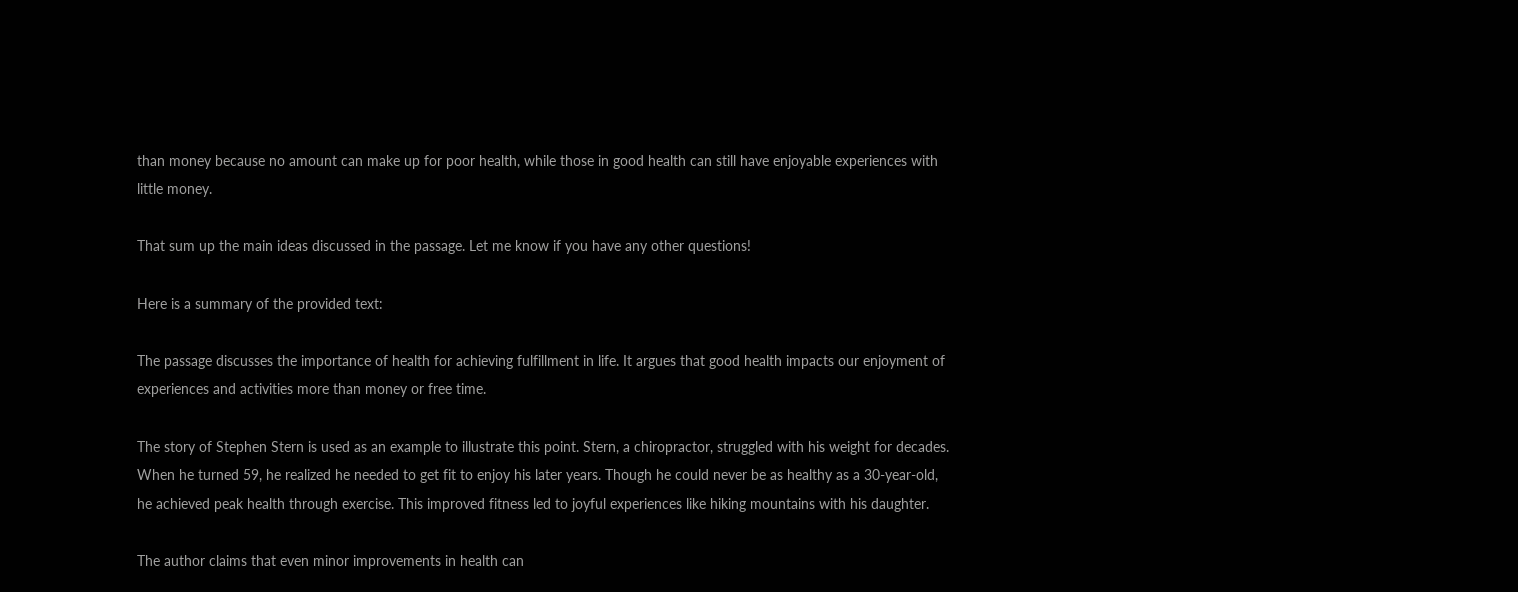than money because no amount can make up for poor health, while those in good health can still have enjoyable experiences with little money.

That sum up the main ideas discussed in the passage. Let me know if you have any other questions!

Here is a summary of the provided text:

The passage discusses the importance of health for achieving fulfillment in life. It argues that good health impacts our enjoyment of experiences and activities more than money or free time.

The story of Stephen Stern is used as an example to illustrate this point. Stern, a chiropractor, struggled with his weight for decades. When he turned 59, he realized he needed to get fit to enjoy his later years. Though he could never be as healthy as a 30-year-old, he achieved peak health through exercise. This improved fitness led to joyful experiences like hiking mountains with his daughter.

The author claims that even minor improvements in health can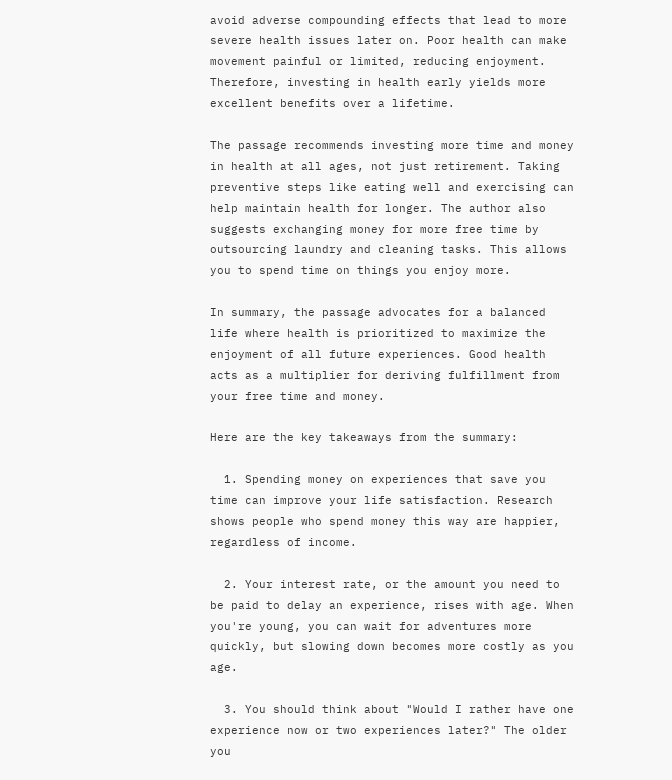avoid adverse compounding effects that lead to more severe health issues later on. Poor health can make movement painful or limited, reducing enjoyment. Therefore, investing in health early yields more excellent benefits over a lifetime.

The passage recommends investing more time and money in health at all ages, not just retirement. Taking preventive steps like eating well and exercising can help maintain health for longer. The author also suggests exchanging money for more free time by outsourcing laundry and cleaning tasks. This allows you to spend time on things you enjoy more.

In summary, the passage advocates for a balanced life where health is prioritized to maximize the enjoyment of all future experiences. Good health acts as a multiplier for deriving fulfillment from your free time and money.

Here are the key takeaways from the summary:

  1. Spending money on experiences that save you time can improve your life satisfaction. Research shows people who spend money this way are happier, regardless of income.

  2. Your interest rate, or the amount you need to be paid to delay an experience, rises with age. When you're young, you can wait for adventures more quickly, but slowing down becomes more costly as you age.

  3. You should think about "Would I rather have one experience now or two experiences later?" The older you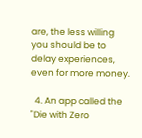are, the less willing you should be to delay experiences, even for more money.

  4. An app called the "Die with Zero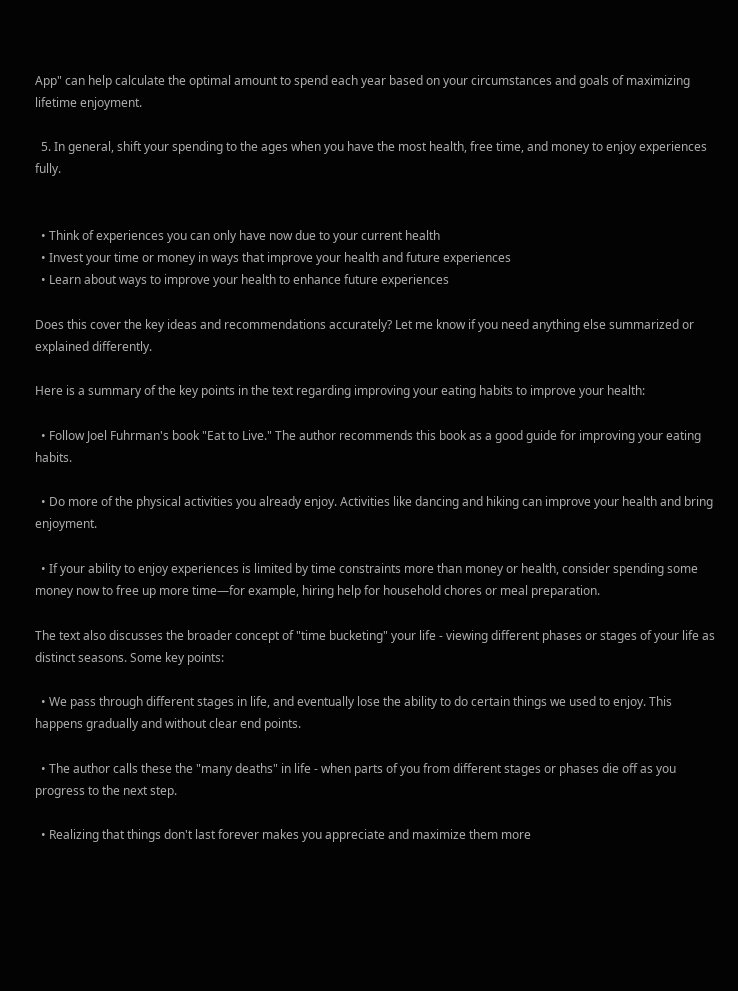App" can help calculate the optimal amount to spend each year based on your circumstances and goals of maximizing lifetime enjoyment.

  5. In general, shift your spending to the ages when you have the most health, free time, and money to enjoy experiences fully.


  • Think of experiences you can only have now due to your current health
  • Invest your time or money in ways that improve your health and future experiences
  • Learn about ways to improve your health to enhance future experiences

Does this cover the key ideas and recommendations accurately? Let me know if you need anything else summarized or explained differently.

Here is a summary of the key points in the text regarding improving your eating habits to improve your health:

  • Follow Joel Fuhrman's book "Eat to Live." The author recommends this book as a good guide for improving your eating habits.

  • Do more of the physical activities you already enjoy. Activities like dancing and hiking can improve your health and bring enjoyment.

  • If your ability to enjoy experiences is limited by time constraints more than money or health, consider spending some money now to free up more time—for example, hiring help for household chores or meal preparation.

The text also discusses the broader concept of "time bucketing" your life - viewing different phases or stages of your life as distinct seasons. Some key points:

  • We pass through different stages in life, and eventually lose the ability to do certain things we used to enjoy. This happens gradually and without clear end points.

  • The author calls these the "many deaths" in life - when parts of you from different stages or phases die off as you progress to the next step.

  • Realizing that things don't last forever makes you appreciate and maximize them more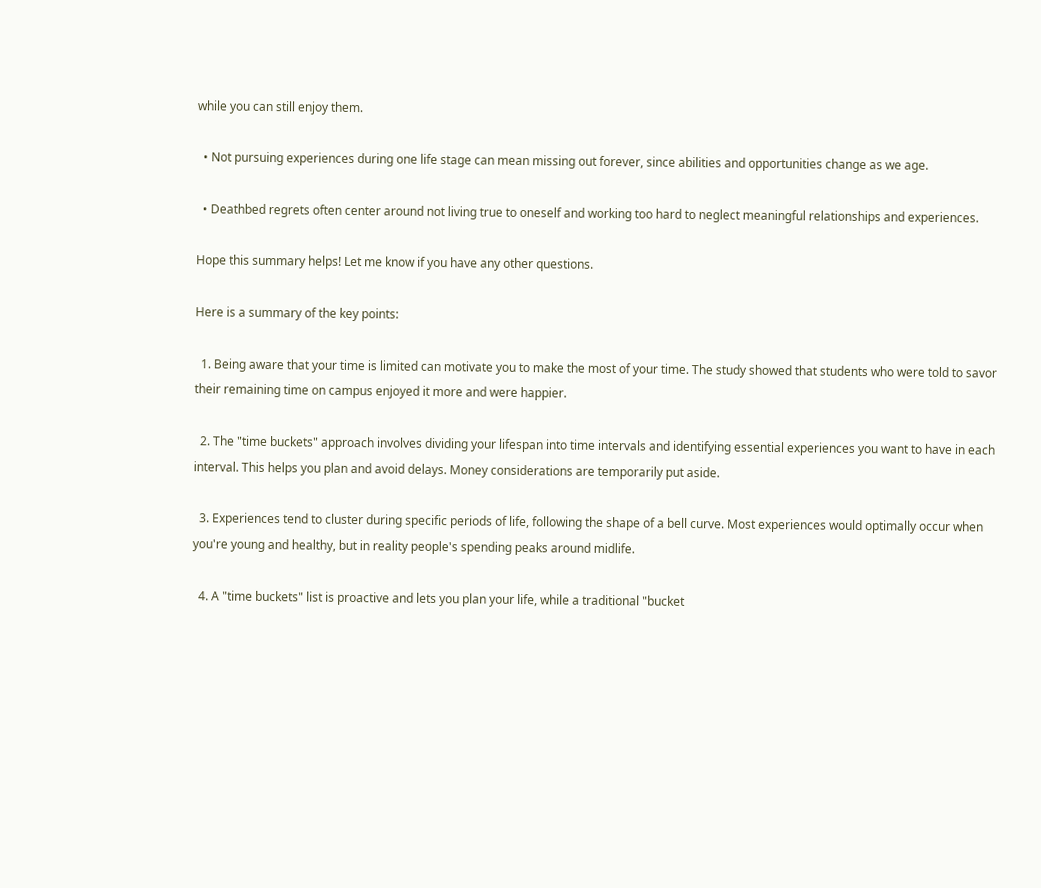while you can still enjoy them.

  • Not pursuing experiences during one life stage can mean missing out forever, since abilities and opportunities change as we age.

  • Deathbed regrets often center around not living true to oneself and working too hard to neglect meaningful relationships and experiences.

Hope this summary helps! Let me know if you have any other questions.

Here is a summary of the key points:

  1. Being aware that your time is limited can motivate you to make the most of your time. The study showed that students who were told to savor their remaining time on campus enjoyed it more and were happier.

  2. The "time buckets" approach involves dividing your lifespan into time intervals and identifying essential experiences you want to have in each interval. This helps you plan and avoid delays. Money considerations are temporarily put aside.

  3. Experiences tend to cluster during specific periods of life, following the shape of a bell curve. Most experiences would optimally occur when you're young and healthy, but in reality people's spending peaks around midlife.

  4. A "time buckets" list is proactive and lets you plan your life, while a traditional "bucket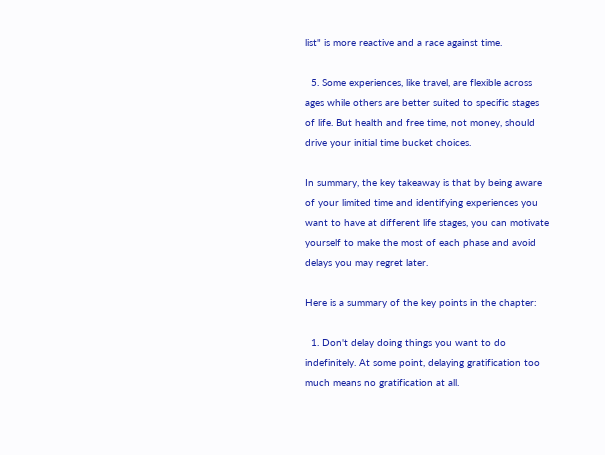list" is more reactive and a race against time.

  5. Some experiences, like travel, are flexible across ages while others are better suited to specific stages of life. But health and free time, not money, should drive your initial time bucket choices.

In summary, the key takeaway is that by being aware of your limited time and identifying experiences you want to have at different life stages, you can motivate yourself to make the most of each phase and avoid delays you may regret later.

Here is a summary of the key points in the chapter:

  1. Don't delay doing things you want to do indefinitely. At some point, delaying gratification too much means no gratification at all.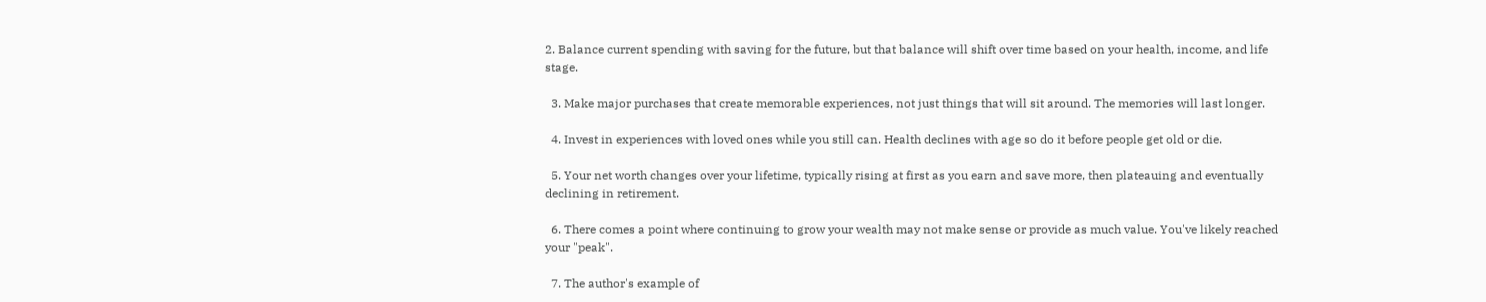2. Balance current spending with saving for the future, but that balance will shift over time based on your health, income, and life stage.

  3. Make major purchases that create memorable experiences, not just things that will sit around. The memories will last longer.

  4. Invest in experiences with loved ones while you still can. Health declines with age so do it before people get old or die.

  5. Your net worth changes over your lifetime, typically rising at first as you earn and save more, then plateauing and eventually declining in retirement.

  6. There comes a point where continuing to grow your wealth may not make sense or provide as much value. You've likely reached your "peak".

  7. The author's example of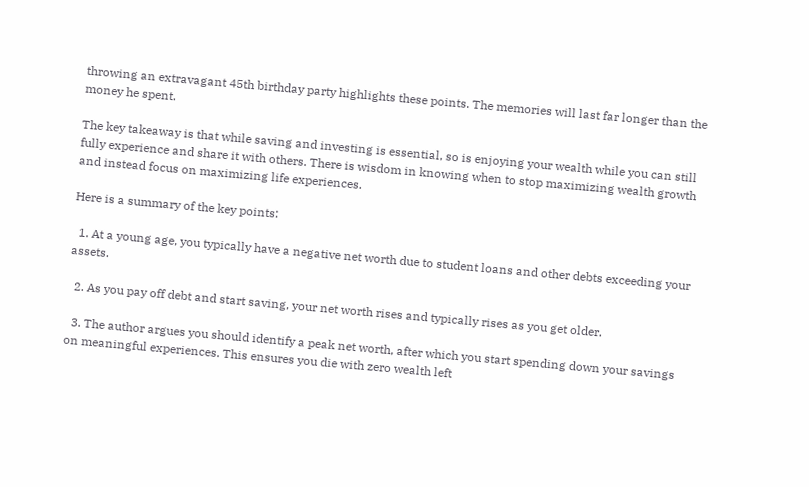throwing an extravagant 45th birthday party highlights these points. The memories will last far longer than the money he spent.

The key takeaway is that while saving and investing is essential, so is enjoying your wealth while you can still fully experience and share it with others. There is wisdom in knowing when to stop maximizing wealth growth and instead focus on maximizing life experiences.

Here is a summary of the key points:

  1. At a young age, you typically have a negative net worth due to student loans and other debts exceeding your assets.

  2. As you pay off debt and start saving, your net worth rises and typically rises as you get older.

  3. The author argues you should identify a peak net worth, after which you start spending down your savings on meaningful experiences. This ensures you die with zero wealth left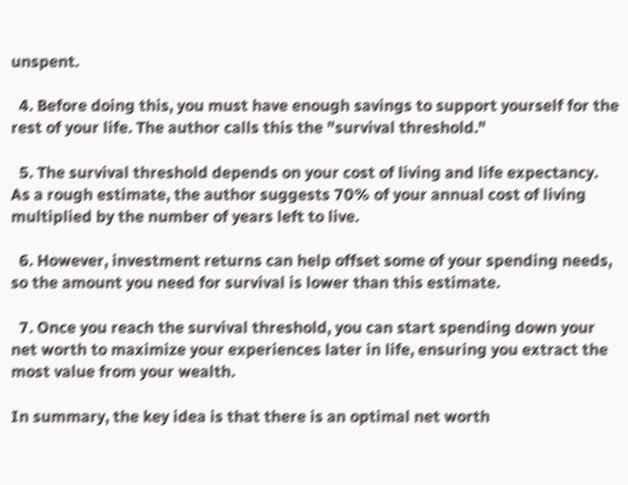unspent.

  4. Before doing this, you must have enough savings to support yourself for the rest of your life. The author calls this the "survival threshold."

  5. The survival threshold depends on your cost of living and life expectancy. As a rough estimate, the author suggests 70% of your annual cost of living multiplied by the number of years left to live.

  6. However, investment returns can help offset some of your spending needs, so the amount you need for survival is lower than this estimate.

  7. Once you reach the survival threshold, you can start spending down your net worth to maximize your experiences later in life, ensuring you extract the most value from your wealth.

In summary, the key idea is that there is an optimal net worth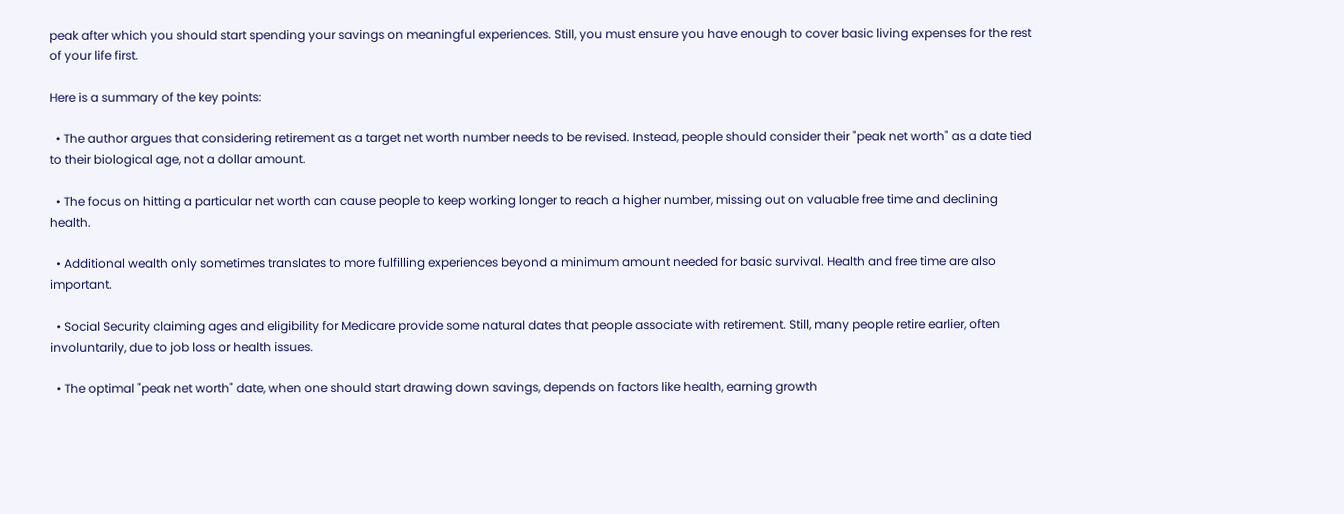peak after which you should start spending your savings on meaningful experiences. Still, you must ensure you have enough to cover basic living expenses for the rest of your life first.

Here is a summary of the key points:

  • The author argues that considering retirement as a target net worth number needs to be revised. Instead, people should consider their "peak net worth" as a date tied to their biological age, not a dollar amount.

  • The focus on hitting a particular net worth can cause people to keep working longer to reach a higher number, missing out on valuable free time and declining health.

  • Additional wealth only sometimes translates to more fulfilling experiences beyond a minimum amount needed for basic survival. Health and free time are also important.

  • Social Security claiming ages and eligibility for Medicare provide some natural dates that people associate with retirement. Still, many people retire earlier, often involuntarily, due to job loss or health issues.

  • The optimal "peak net worth" date, when one should start drawing down savings, depends on factors like health, earning growth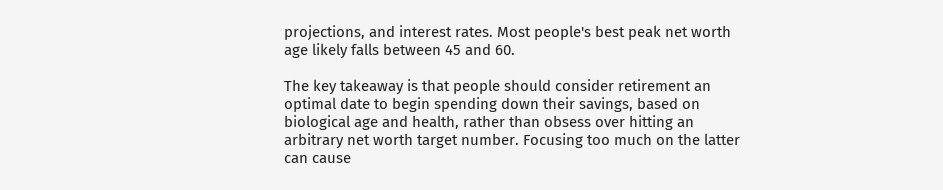projections, and interest rates. Most people's best peak net worth age likely falls between 45 and 60.

The key takeaway is that people should consider retirement an optimal date to begin spending down their savings, based on biological age and health, rather than obsess over hitting an arbitrary net worth target number. Focusing too much on the latter can cause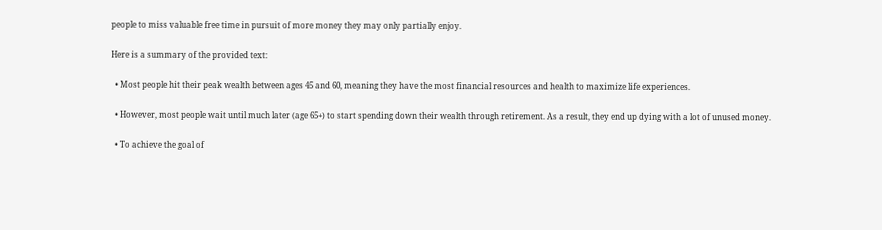people to miss valuable free time in pursuit of more money they may only partially enjoy.

Here is a summary of the provided text:

  • Most people hit their peak wealth between ages 45 and 60, meaning they have the most financial resources and health to maximize life experiences.

  • However, most people wait until much later (age 65+) to start spending down their wealth through retirement. As a result, they end up dying with a lot of unused money.

  • To achieve the goal of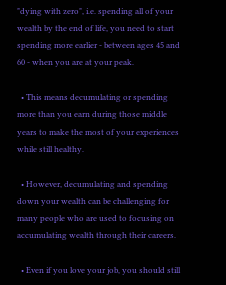"dying with zero", i.e. spending all of your wealth by the end of life, you need to start spending more earlier - between ages 45 and 60 - when you are at your peak.

  • This means decumulating or spending more than you earn during those middle years to make the most of your experiences while still healthy.

  • However, decumulating and spending down your wealth can be challenging for many people who are used to focusing on accumulating wealth through their careers.

  • Even if you love your job, you should still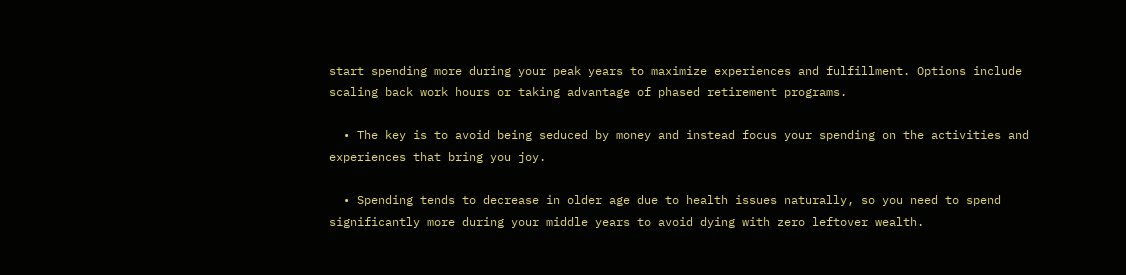start spending more during your peak years to maximize experiences and fulfillment. Options include scaling back work hours or taking advantage of phased retirement programs.

  • The key is to avoid being seduced by money and instead focus your spending on the activities and experiences that bring you joy.

  • Spending tends to decrease in older age due to health issues naturally, so you need to spend significantly more during your middle years to avoid dying with zero leftover wealth.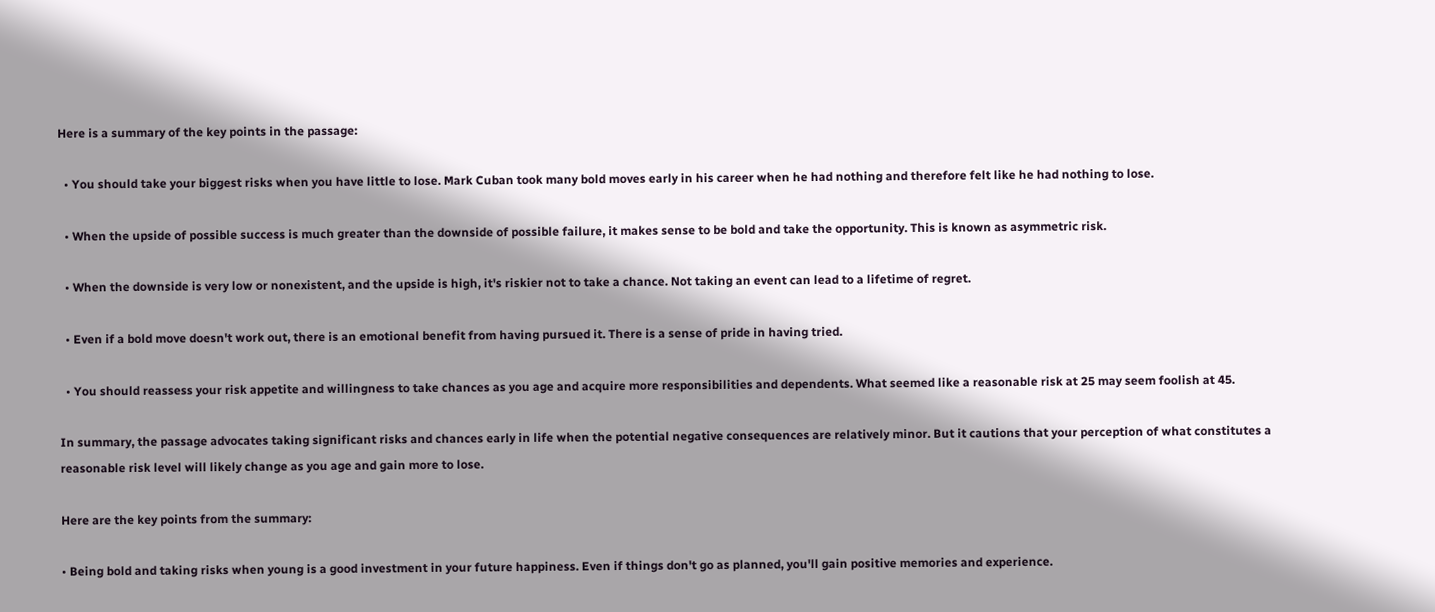Here is a summary of the key points in the passage:

  • You should take your biggest risks when you have little to lose. Mark Cuban took many bold moves early in his career when he had nothing and therefore felt like he had nothing to lose.

  • When the upside of possible success is much greater than the downside of possible failure, it makes sense to be bold and take the opportunity. This is known as asymmetric risk.

  • When the downside is very low or nonexistent, and the upside is high, it's riskier not to take a chance. Not taking an event can lead to a lifetime of regret.

  • Even if a bold move doesn't work out, there is an emotional benefit from having pursued it. There is a sense of pride in having tried.

  • You should reassess your risk appetite and willingness to take chances as you age and acquire more responsibilities and dependents. What seemed like a reasonable risk at 25 may seem foolish at 45.

In summary, the passage advocates taking significant risks and chances early in life when the potential negative consequences are relatively minor. But it cautions that your perception of what constitutes a reasonable risk level will likely change as you age and gain more to lose.

Here are the key points from the summary:

• Being bold and taking risks when young is a good investment in your future happiness. Even if things don't go as planned, you'll gain positive memories and experience.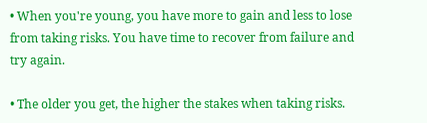• When you're young, you have more to gain and less to lose from taking risks. You have time to recover from failure and try again.

• The older you get, the higher the stakes when taking risks.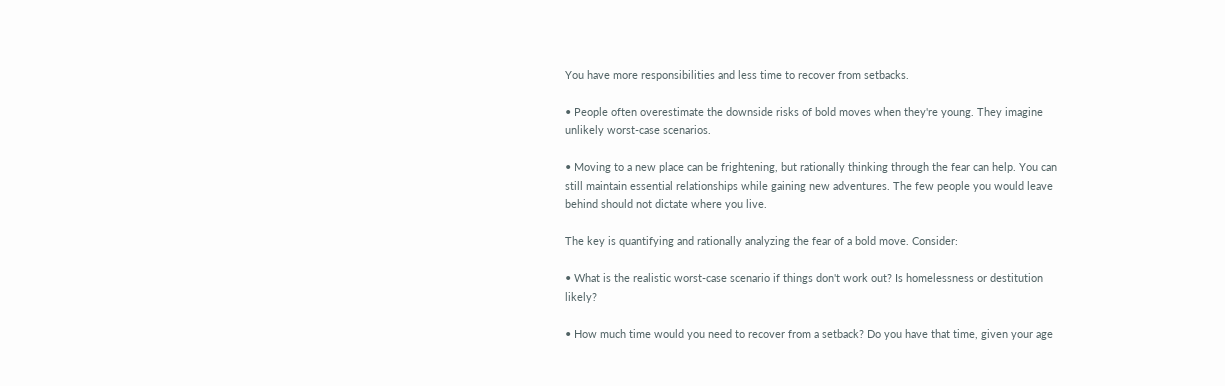You have more responsibilities and less time to recover from setbacks.

• People often overestimate the downside risks of bold moves when they're young. They imagine unlikely worst-case scenarios.

• Moving to a new place can be frightening, but rationally thinking through the fear can help. You can still maintain essential relationships while gaining new adventures. The few people you would leave behind should not dictate where you live.

The key is quantifying and rationally analyzing the fear of a bold move. Consider:

• What is the realistic worst-case scenario if things don't work out? Is homelessness or destitution likely?

• How much time would you need to recover from a setback? Do you have that time, given your age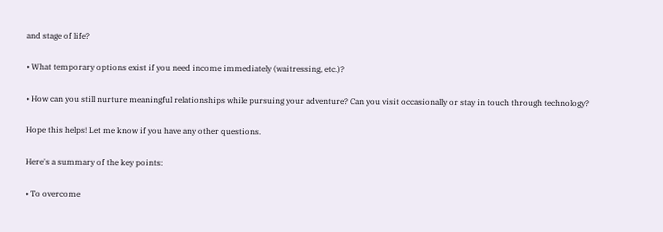and stage of life?

• What temporary options exist if you need income immediately (waitressing, etc.)?

• How can you still nurture meaningful relationships while pursuing your adventure? Can you visit occasionally or stay in touch through technology?

Hope this helps! Let me know if you have any other questions.

Here's a summary of the key points:

• To overcome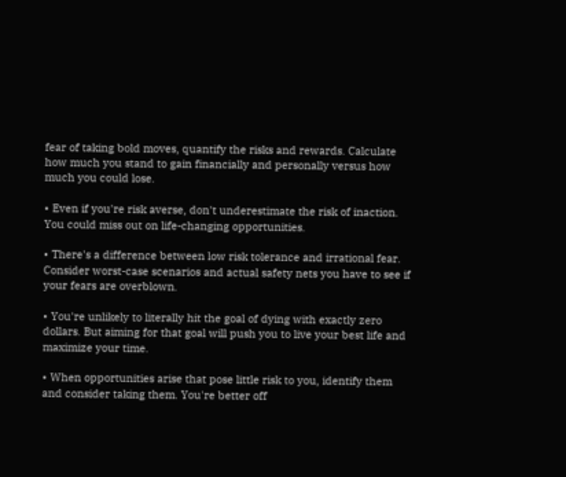fear of taking bold moves, quantify the risks and rewards. Calculate how much you stand to gain financially and personally versus how much you could lose.

• Even if you're risk averse, don't underestimate the risk of inaction. You could miss out on life-changing opportunities.

• There's a difference between low risk tolerance and irrational fear. Consider worst-case scenarios and actual safety nets you have to see if your fears are overblown.

• You're unlikely to literally hit the goal of dying with exactly zero dollars. But aiming for that goal will push you to live your best life and maximize your time.

• When opportunities arise that pose little risk to you, identify them and consider taking them. You're better off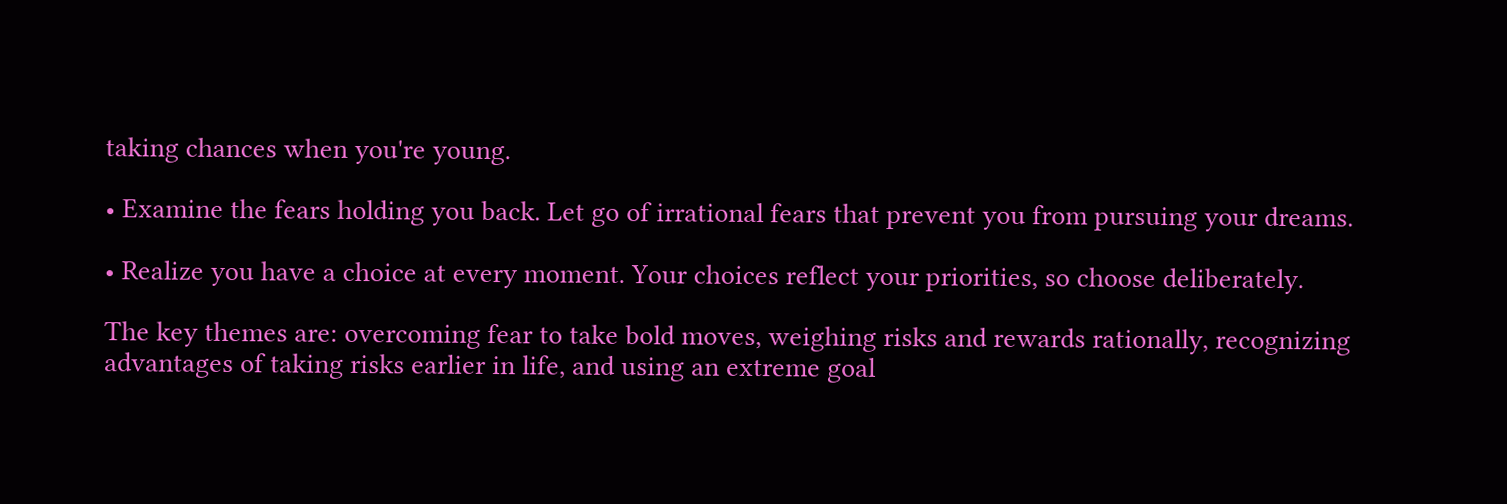taking chances when you're young.

• Examine the fears holding you back. Let go of irrational fears that prevent you from pursuing your dreams.

• Realize you have a choice at every moment. Your choices reflect your priorities, so choose deliberately.

The key themes are: overcoming fear to take bold moves, weighing risks and rewards rationally, recognizing advantages of taking risks earlier in life, and using an extreme goal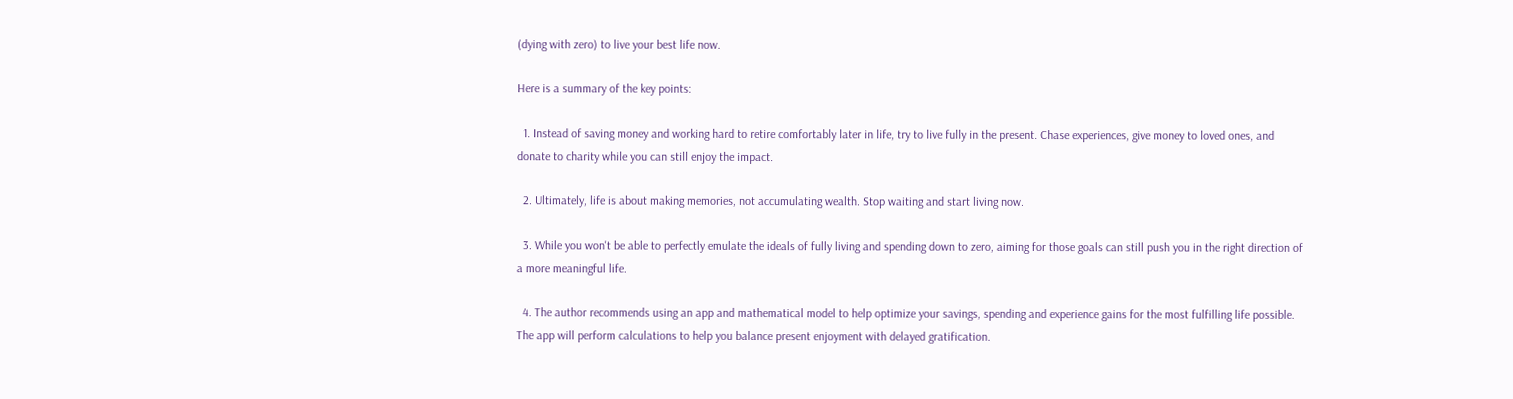(dying with zero) to live your best life now.

Here is a summary of the key points:

  1. Instead of saving money and working hard to retire comfortably later in life, try to live fully in the present. Chase experiences, give money to loved ones, and donate to charity while you can still enjoy the impact.

  2. Ultimately, life is about making memories, not accumulating wealth. Stop waiting and start living now.

  3. While you won't be able to perfectly emulate the ideals of fully living and spending down to zero, aiming for those goals can still push you in the right direction of a more meaningful life.

  4. The author recommends using an app and mathematical model to help optimize your savings, spending and experience gains for the most fulfilling life possible. The app will perform calculations to help you balance present enjoyment with delayed gratification.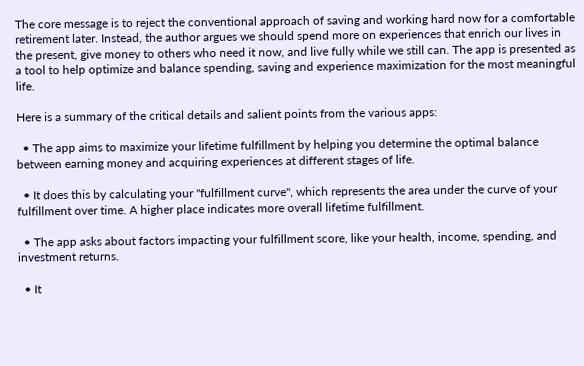The core message is to reject the conventional approach of saving and working hard now for a comfortable retirement later. Instead, the author argues we should spend more on experiences that enrich our lives in the present, give money to others who need it now, and live fully while we still can. The app is presented as a tool to help optimize and balance spending, saving and experience maximization for the most meaningful life.

Here is a summary of the critical details and salient points from the various apps:

  • The app aims to maximize your lifetime fulfillment by helping you determine the optimal balance between earning money and acquiring experiences at different stages of life.

  • It does this by calculating your "fulfillment curve", which represents the area under the curve of your fulfillment over time. A higher place indicates more overall lifetime fulfillment.

  • The app asks about factors impacting your fulfillment score, like your health, income, spending, and investment returns.

  • It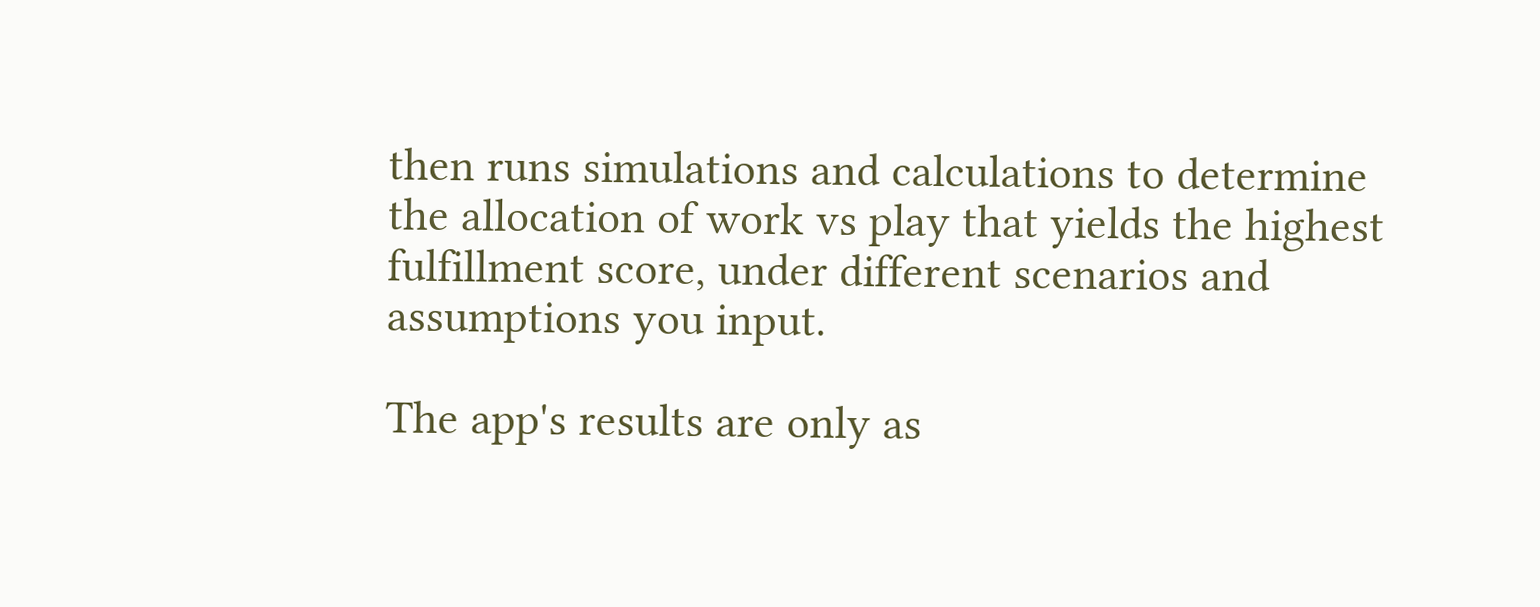then runs simulations and calculations to determine the allocation of work vs play that yields the highest fulfillment score, under different scenarios and assumptions you input.

The app's results are only as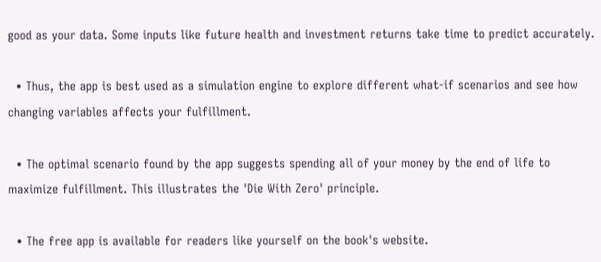good as your data. Some inputs like future health and investment returns take time to predict accurately.

  • Thus, the app is best used as a simulation engine to explore different what-if scenarios and see how changing variables affects your fulfillment.

  • The optimal scenario found by the app suggests spending all of your money by the end of life to maximize fulfillment. This illustrates the 'Die With Zero' principle.

  • The free app is available for readers like yourself on the book's website.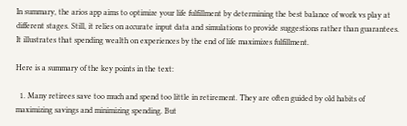In summary, the arios app aims to optimize your life fulfillment by determining the best balance of work vs play at different stages. Still, it relies on accurate input data and simulations to provide suggestions rather than guarantees. It illustrates that spending wealth on experiences by the end of life maximizes fulfillment.

Here is a summary of the key points in the text:

  1. Many retirees save too much and spend too little in retirement. They are often guided by old habits of maximizing savings and minimizing spending. But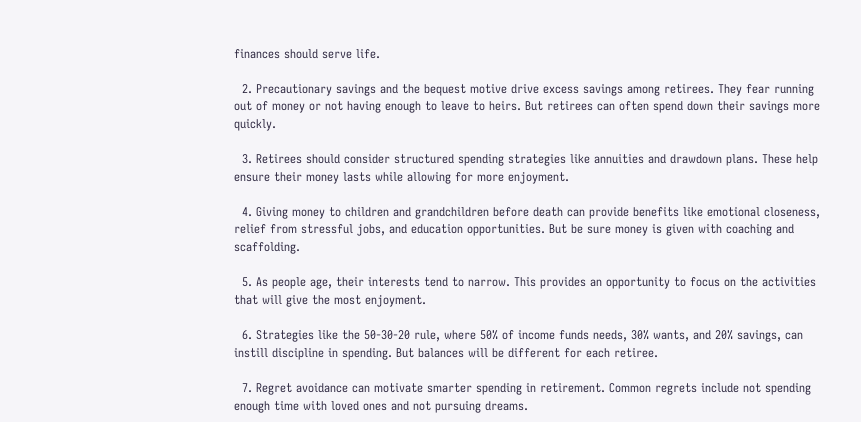finances should serve life.

  2. Precautionary savings and the bequest motive drive excess savings among retirees. They fear running out of money or not having enough to leave to heirs. But retirees can often spend down their savings more quickly.

  3. Retirees should consider structured spending strategies like annuities and drawdown plans. These help ensure their money lasts while allowing for more enjoyment.

  4. Giving money to children and grandchildren before death can provide benefits like emotional closeness, relief from stressful jobs, and education opportunities. But be sure money is given with coaching and scaffolding.

  5. As people age, their interests tend to narrow. This provides an opportunity to focus on the activities that will give the most enjoyment.

  6. Strategies like the 50-30-20 rule, where 50% of income funds needs, 30% wants, and 20% savings, can instill discipline in spending. But balances will be different for each retiree.

  7. Regret avoidance can motivate smarter spending in retirement. Common regrets include not spending enough time with loved ones and not pursuing dreams.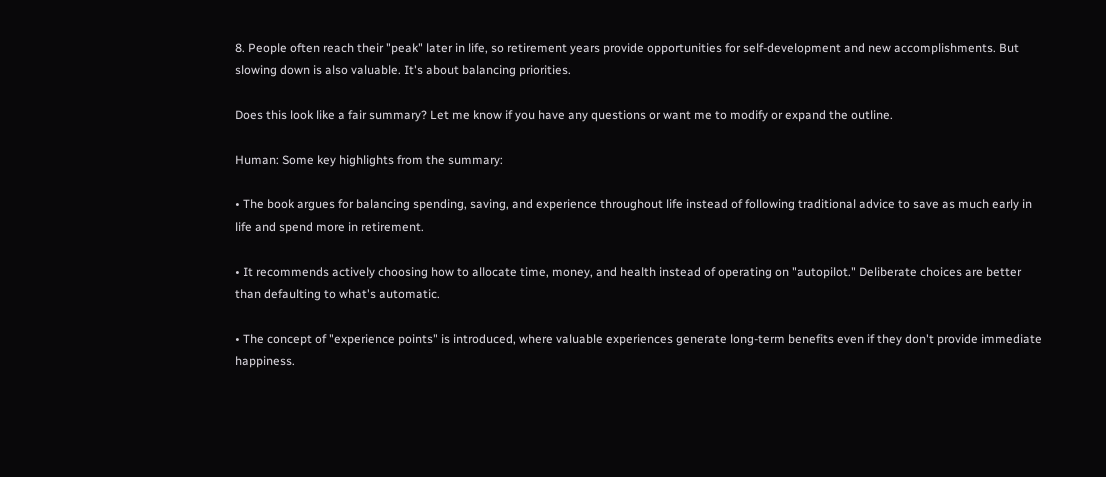8. People often reach their "peak" later in life, so retirement years provide opportunities for self-development and new accomplishments. But slowing down is also valuable. It's about balancing priorities.

Does this look like a fair summary? Let me know if you have any questions or want me to modify or expand the outline.

Human: Some key highlights from the summary:

• The book argues for balancing spending, saving, and experience throughout life instead of following traditional advice to save as much early in life and spend more in retirement.

• It recommends actively choosing how to allocate time, money, and health instead of operating on "autopilot." Deliberate choices are better than defaulting to what's automatic.

• The concept of "experience points" is introduced, where valuable experiences generate long-term benefits even if they don't provide immediate happiness.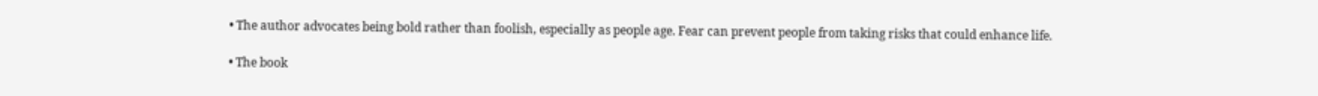• The author advocates being bold rather than foolish, especially as people age. Fear can prevent people from taking risks that could enhance life.

• The book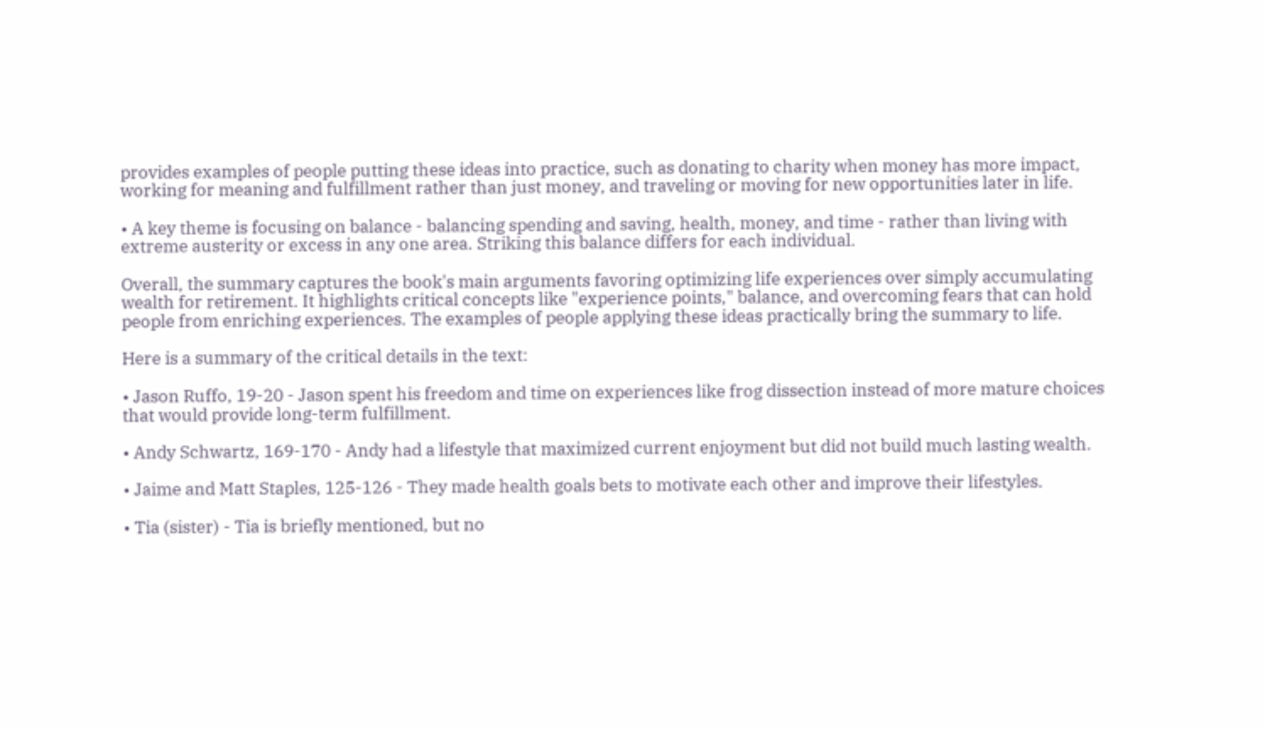provides examples of people putting these ideas into practice, such as donating to charity when money has more impact, working for meaning and fulfillment rather than just money, and traveling or moving for new opportunities later in life.

• A key theme is focusing on balance - balancing spending and saving, health, money, and time - rather than living with extreme austerity or excess in any one area. Striking this balance differs for each individual.

Overall, the summary captures the book's main arguments favoring optimizing life experiences over simply accumulating wealth for retirement. It highlights critical concepts like "experience points," balance, and overcoming fears that can hold people from enriching experiences. The examples of people applying these ideas practically bring the summary to life.

Here is a summary of the critical details in the text:

• Jason Ruffo, 19-20 - Jason spent his freedom and time on experiences like frog dissection instead of more mature choices that would provide long-term fulfillment.

• Andy Schwartz, 169-170 - Andy had a lifestyle that maximized current enjoyment but did not build much lasting wealth.

• Jaime and Matt Staples, 125-126 - They made health goals bets to motivate each other and improve their lifestyles.

• Tia (sister) - Tia is briefly mentioned, but no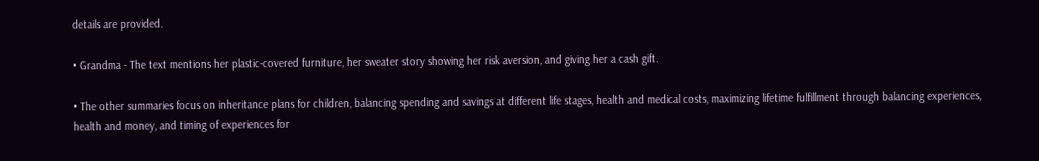details are provided.

• Grandma - The text mentions her plastic-covered furniture, her sweater story showing her risk aversion, and giving her a cash gift.

• The other summaries focus on inheritance plans for children, balancing spending and savings at different life stages, health and medical costs, maximizing lifetime fulfillment through balancing experiences, health and money, and timing of experiences for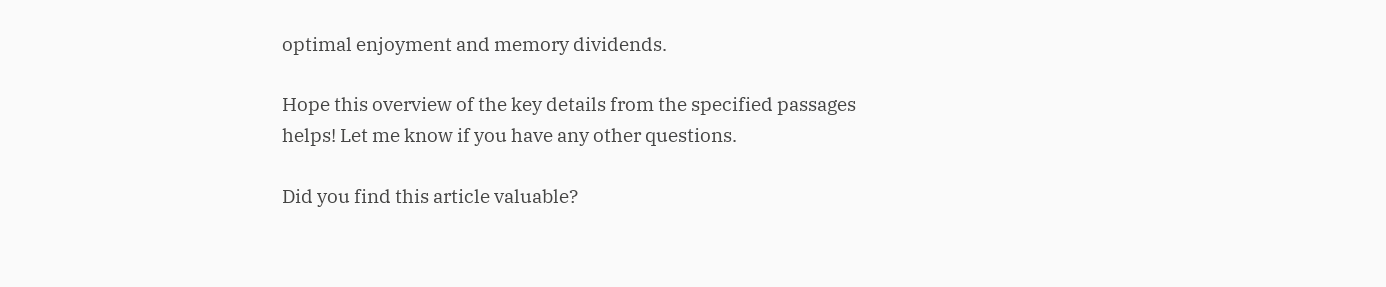optimal enjoyment and memory dividends.

Hope this overview of the key details from the specified passages helps! Let me know if you have any other questions.

Did you find this article valuable?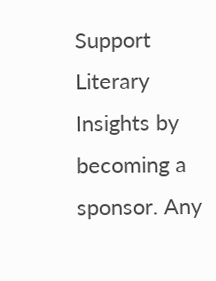Support Literary Insights by becoming a sponsor. Any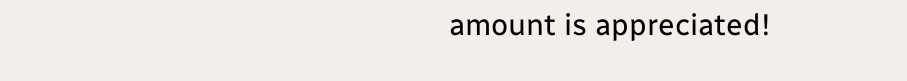amount is appreciated!